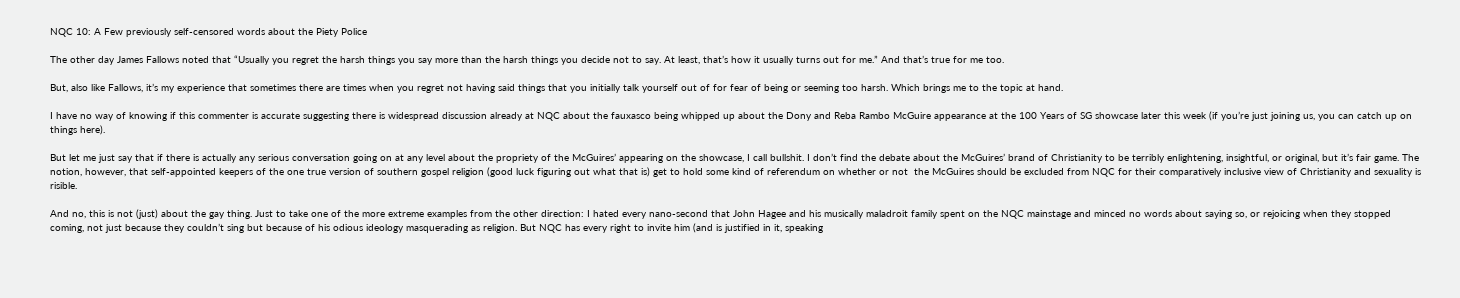NQC 10: A Few previously self-censored words about the Piety Police

The other day James Fallows noted that “Usually you regret the harsh things you say more than the harsh things you decide not to say. At least, that’s how it usually turns out for me.” And that’s true for me too.

But, also like Fallows, it’s my experience that sometimes there are times when you regret not having said things that you initially talk yourself out of for fear of being or seeming too harsh. Which brings me to the topic at hand.

I have no way of knowing if this commenter is accurate suggesting there is widespread discussion already at NQC about the fauxasco being whipped up about the Dony and Reba Rambo McGuire appearance at the 100 Years of SG showcase later this week (if you’re just joining us, you can catch up on things here).

But let me just say that if there is actually any serious conversation going on at any level about the propriety of the McGuires’ appearing on the showcase, I call bullshit. I don’t find the debate about the McGuires’ brand of Christianity to be terribly enlightening, insightful, or original, but it’s fair game. The notion, however, that self-appointed keepers of the one true version of southern gospel religion (good luck figuring out what that is) get to hold some kind of referendum on whether or not  the McGuires should be excluded from NQC for their comparatively inclusive view of Christianity and sexuality is risible.

And no, this is not (just) about the gay thing. Just to take one of the more extreme examples from the other direction: I hated every nano-second that John Hagee and his musically maladroit family spent on the NQC mainstage and minced no words about saying so, or rejoicing when they stopped coming, not just because they couldn’t sing but because of his odious ideology masquerading as religion. But NQC has every right to invite him (and is justified in it, speaking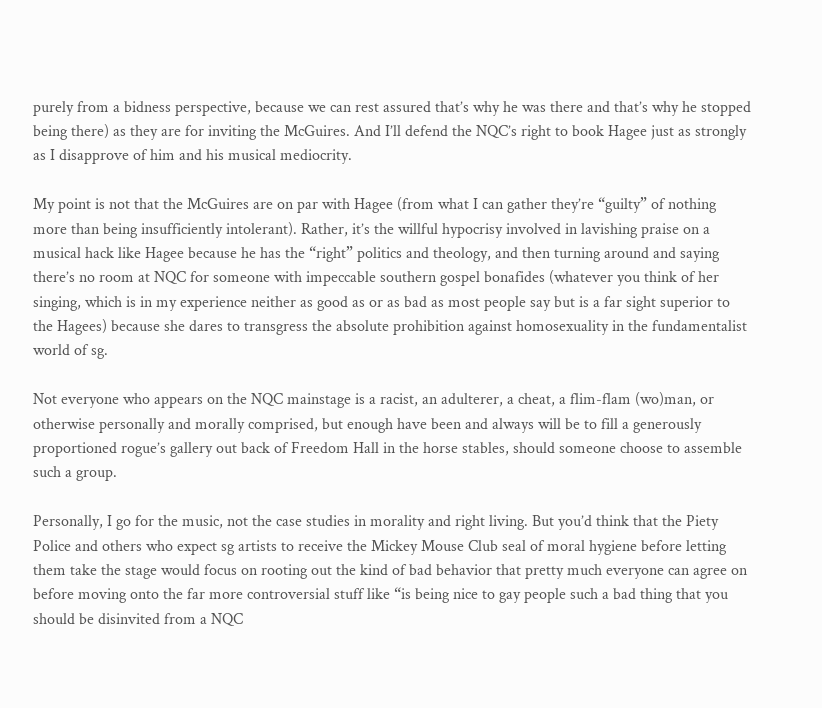purely from a bidness perspective, because we can rest assured that’s why he was there and that’s why he stopped being there) as they are for inviting the McGuires. And I’ll defend the NQC’s right to book Hagee just as strongly as I disapprove of him and his musical mediocrity.

My point is not that the McGuires are on par with Hagee (from what I can gather they’re “guilty” of nothing more than being insufficiently intolerant). Rather, it’s the willful hypocrisy involved in lavishing praise on a musical hack like Hagee because he has the “right” politics and theology, and then turning around and saying there’s no room at NQC for someone with impeccable southern gospel bonafides (whatever you think of her singing, which is in my experience neither as good as or as bad as most people say but is a far sight superior to the Hagees) because she dares to transgress the absolute prohibition against homosexuality in the fundamentalist world of sg.

Not everyone who appears on the NQC mainstage is a racist, an adulterer, a cheat, a flim-flam (wo)man, or otherwise personally and morally comprised, but enough have been and always will be to fill a generously proportioned rogue’s gallery out back of Freedom Hall in the horse stables, should someone choose to assemble such a group.

Personally, I go for the music, not the case studies in morality and right living. But you’d think that the Piety Police and others who expect sg artists to receive the Mickey Mouse Club seal of moral hygiene before letting them take the stage would focus on rooting out the kind of bad behavior that pretty much everyone can agree on before moving onto the far more controversial stuff like “is being nice to gay people such a bad thing that you should be disinvited from a NQC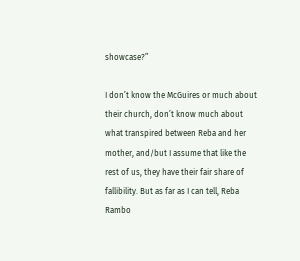showcase?”

I don’t know the McGuires or much about their church, don’t know much about what transpired between Reba and her mother, and/but I assume that like the rest of us, they have their fair share of fallibility. But as far as I can tell, Reba Rambo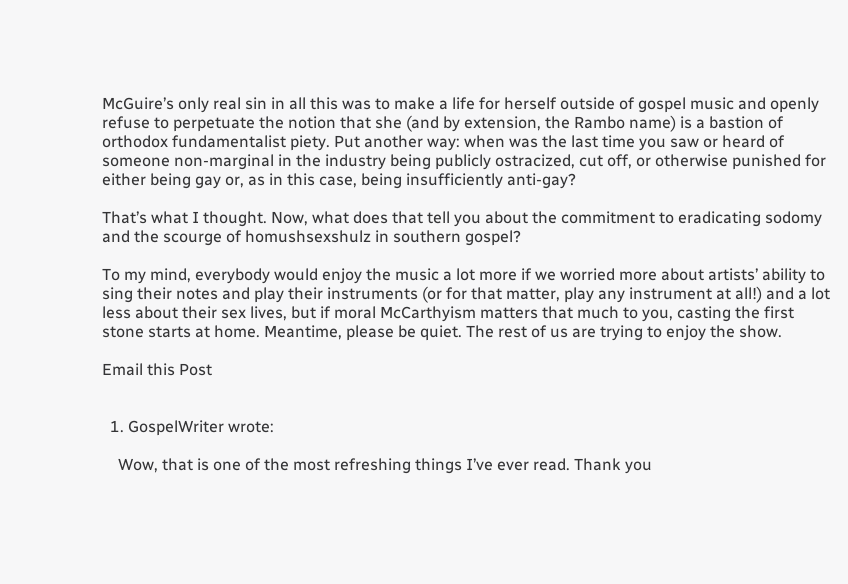McGuire’s only real sin in all this was to make a life for herself outside of gospel music and openly refuse to perpetuate the notion that she (and by extension, the Rambo name) is a bastion of orthodox fundamentalist piety. Put another way: when was the last time you saw or heard of someone non-marginal in the industry being publicly ostracized, cut off, or otherwise punished for either being gay or, as in this case, being insufficiently anti-gay?

That’s what I thought. Now, what does that tell you about the commitment to eradicating sodomy and the scourge of homushsexshulz in southern gospel?

To my mind, everybody would enjoy the music a lot more if we worried more about artists’ ability to sing their notes and play their instruments (or for that matter, play any instrument at all!) and a lot less about their sex lives, but if moral McCarthyism matters that much to you, casting the first stone starts at home. Meantime, please be quiet. The rest of us are trying to enjoy the show.

Email this Post


  1. GospelWriter wrote:

    Wow, that is one of the most refreshing things I’ve ever read. Thank you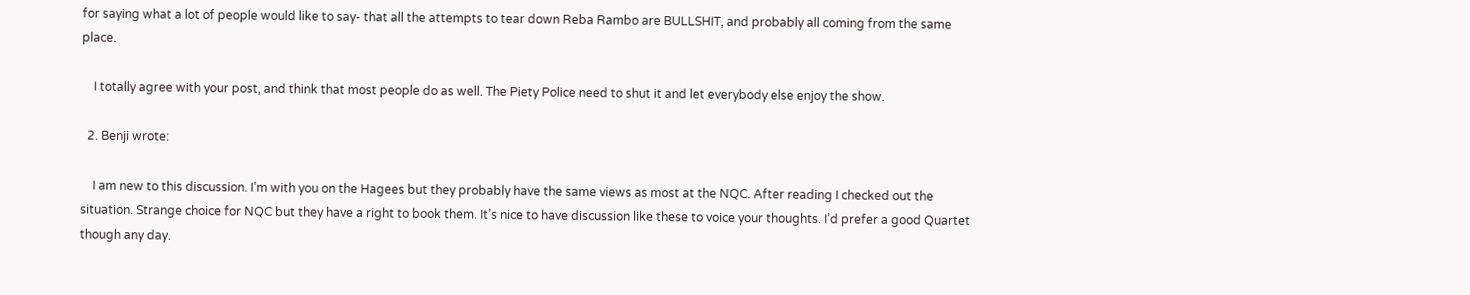for saying what a lot of people would like to say- that all the attempts to tear down Reba Rambo are BULLSHIT, and probably all coming from the same place.

    I totally agree with your post, and think that most people do as well. The Piety Police need to shut it and let everybody else enjoy the show.

  2. Benji wrote:

    I am new to this discussion. I’m with you on the Hagees but they probably have the same views as most at the NQC. After reading I checked out the situation. Strange choice for NQC but they have a right to book them. It’s nice to have discussion like these to voice your thoughts. I’d prefer a good Quartet though any day.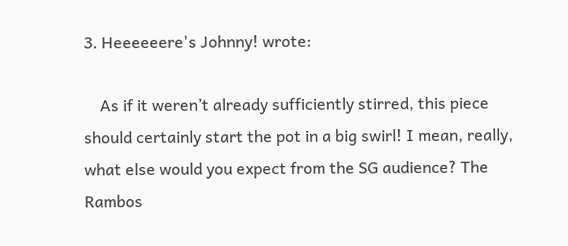3. Heeeeeere's Johnny! wrote:

    As if it weren’t already sufficiently stirred, this piece should certainly start the pot in a big swirl! I mean, really, what else would you expect from the SG audience? The Rambos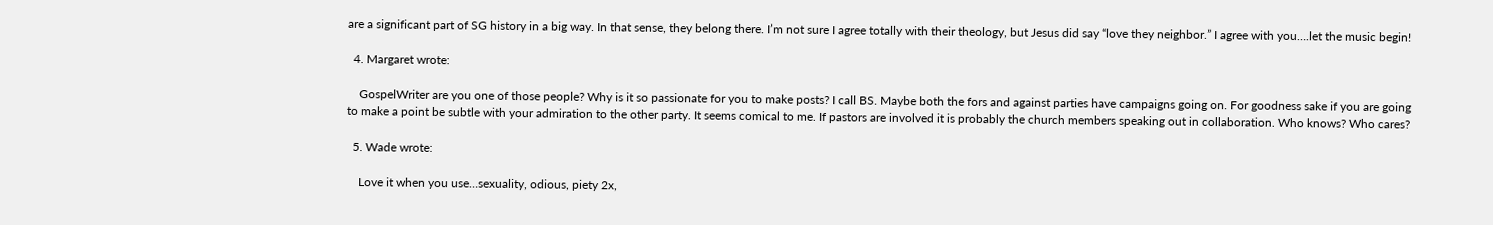are a significant part of SG history in a big way. In that sense, they belong there. I’m not sure I agree totally with their theology, but Jesus did say “love they neighbor.” I agree with you….let the music begin!

  4. Margaret wrote:

    GospelWriter are you one of those people? Why is it so passionate for you to make posts? I call BS. Maybe both the fors and against parties have campaigns going on. For goodness sake if you are going to make a point be subtle with your admiration to the other party. It seems comical to me. If pastors are involved it is probably the church members speaking out in collaboration. Who knows? Who cares?

  5. Wade wrote:

    Love it when you use…sexuality, odious, piety 2x,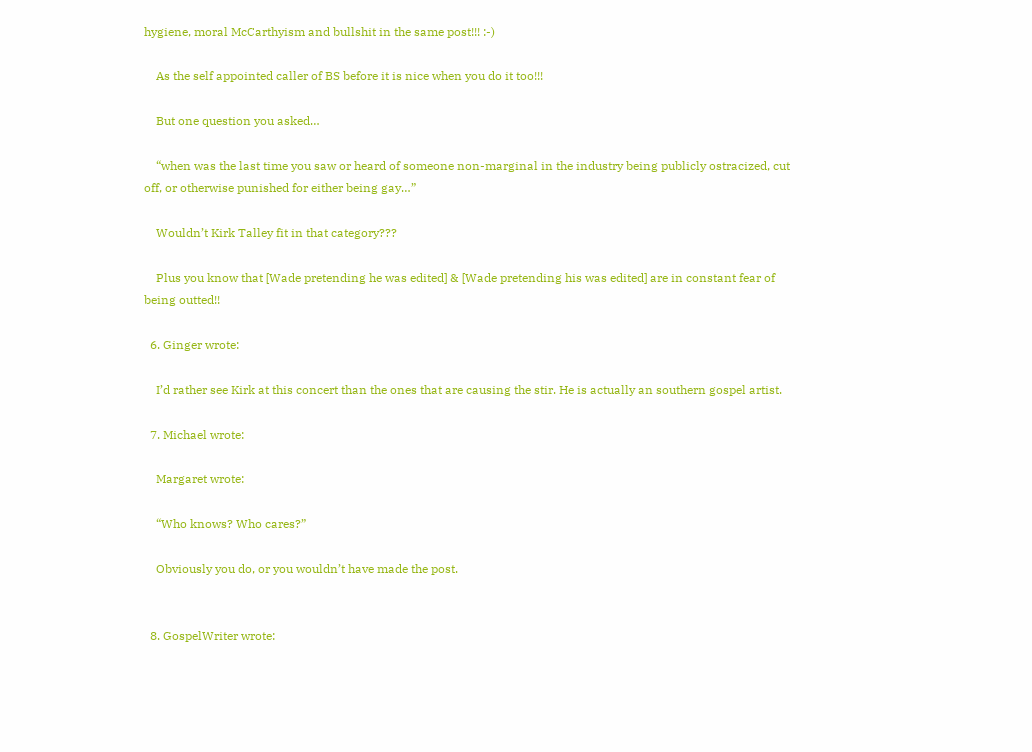hygiene, moral McCarthyism and bullshit in the same post!!! :-)

    As the self appointed caller of BS before it is nice when you do it too!!!

    But one question you asked…

    “when was the last time you saw or heard of someone non-marginal in the industry being publicly ostracized, cut off, or otherwise punished for either being gay…”

    Wouldn’t Kirk Talley fit in that category???

    Plus you know that [Wade pretending he was edited] & [Wade pretending his was edited] are in constant fear of being outted!!

  6. Ginger wrote:

    I’d rather see Kirk at this concert than the ones that are causing the stir. He is actually an southern gospel artist.

  7. Michael wrote:

    Margaret wrote:

    “Who knows? Who cares?”

    Obviously you do, or you wouldn’t have made the post.


  8. GospelWriter wrote: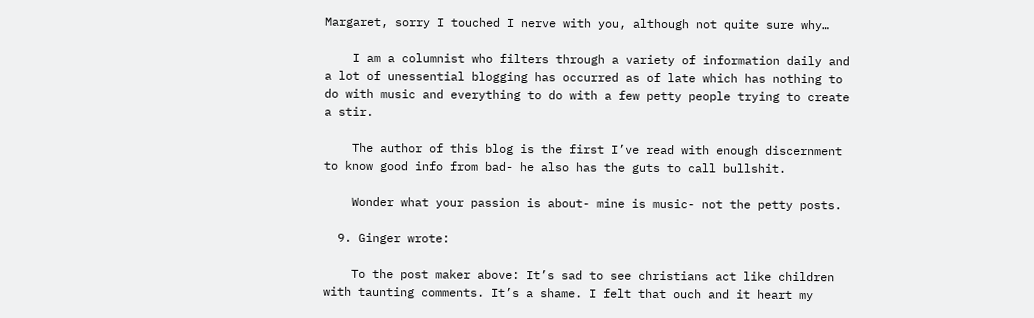Margaret, sorry I touched I nerve with you, although not quite sure why…

    I am a columnist who filters through a variety of information daily and a lot of unessential blogging has occurred as of late which has nothing to do with music and everything to do with a few petty people trying to create a stir.

    The author of this blog is the first I’ve read with enough discernment to know good info from bad- he also has the guts to call bullshit.

    Wonder what your passion is about- mine is music- not the petty posts.

  9. Ginger wrote:

    To the post maker above: It’s sad to see christians act like children with taunting comments. It’s a shame. I felt that ouch and it heart my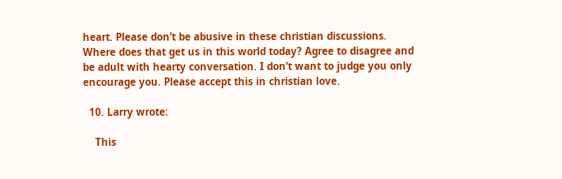heart. Please don’t be abusive in these christian discussions. Where does that get us in this world today? Agree to disagree and be adult with hearty conversation. I don’t want to judge you only encourage you. Please accept this in christian love.

  10. Larry wrote:

    This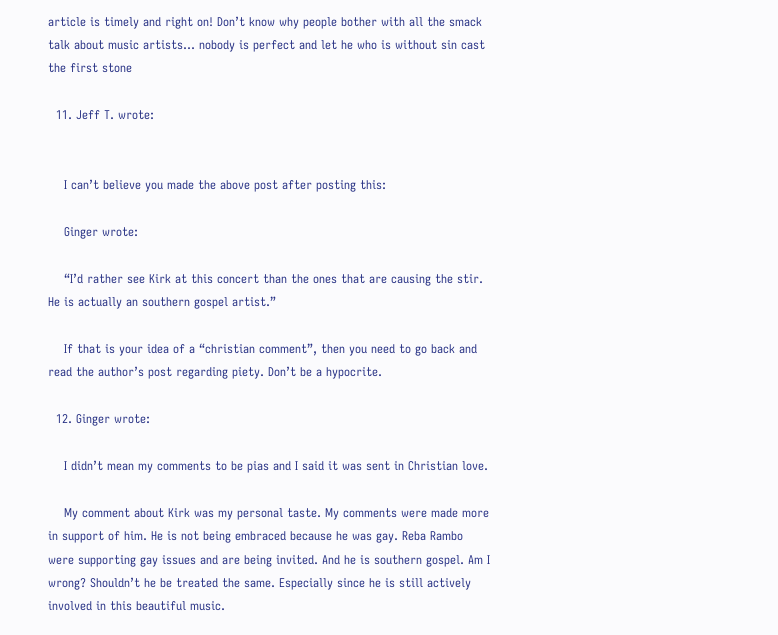article is timely and right on! Don’t know why people bother with all the smack talk about music artists… nobody is perfect and let he who is without sin cast the first stone

  11. Jeff T. wrote:


    I can’t believe you made the above post after posting this:

    Ginger wrote:

    “I’d rather see Kirk at this concert than the ones that are causing the stir. He is actually an southern gospel artist.”

    If that is your idea of a “christian comment”, then you need to go back and read the author’s post regarding piety. Don’t be a hypocrite.

  12. Ginger wrote:

    I didn’t mean my comments to be pias and I said it was sent in Christian love.

    My comment about Kirk was my personal taste. My comments were made more in support of him. He is not being embraced because he was gay. Reba Rambo were supporting gay issues and are being invited. And he is southern gospel. Am I wrong? Shouldn’t he be treated the same. Especially since he is still actively involved in this beautiful music.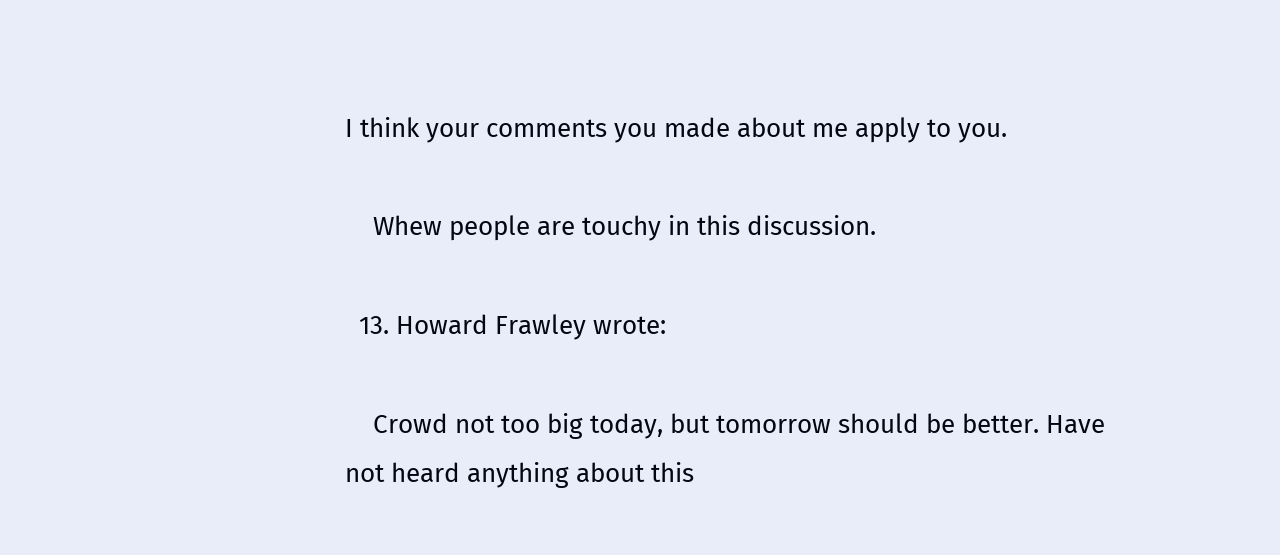I think your comments you made about me apply to you.

    Whew people are touchy in this discussion.

  13. Howard Frawley wrote:

    Crowd not too big today, but tomorrow should be better. Have not heard anything about this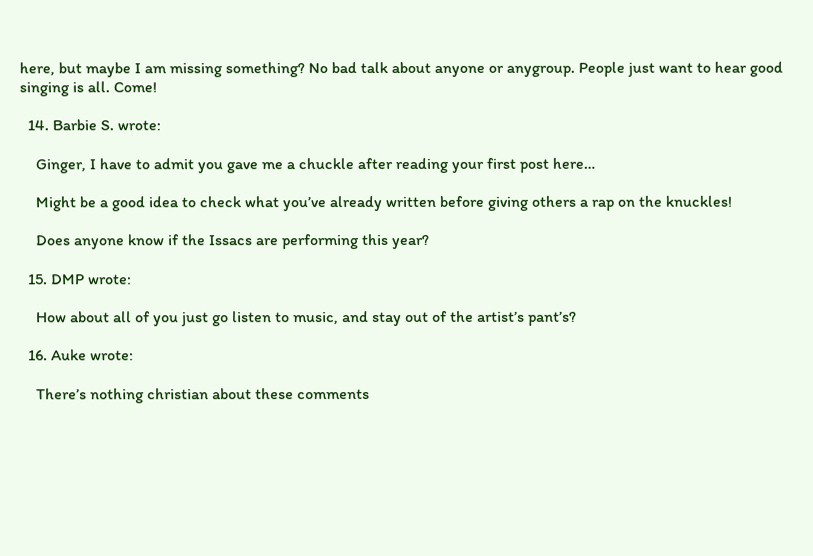here, but maybe I am missing something? No bad talk about anyone or anygroup. People just want to hear good singing is all. Come!

  14. Barbie S. wrote:

    Ginger, I have to admit you gave me a chuckle after reading your first post here…

    Might be a good idea to check what you’ve already written before giving others a rap on the knuckles!

    Does anyone know if the Issacs are performing this year?

  15. DMP wrote:

    How about all of you just go listen to music, and stay out of the artist’s pant’s?

  16. Auke wrote:

    There’s nothing christian about these comments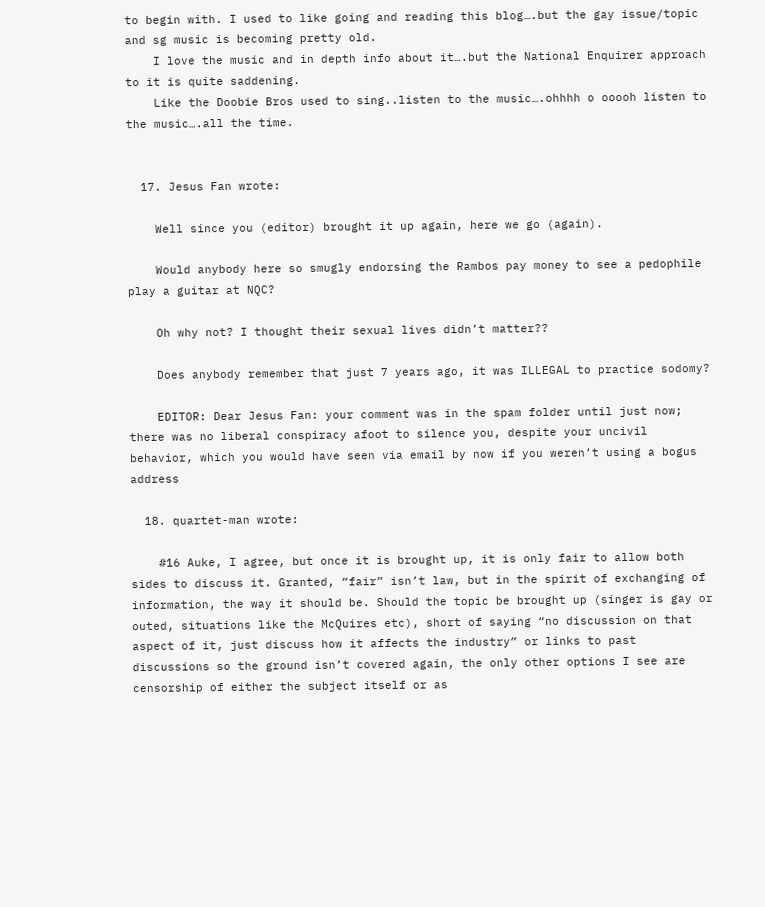to begin with. I used to like going and reading this blog….but the gay issue/topic and sg music is becoming pretty old.
    I love the music and in depth info about it….but the National Enquirer approach to it is quite saddening.
    Like the Doobie Bros used to sing..listen to the music….ohhhh o ooooh listen to the music….all the time.


  17. Jesus Fan wrote:

    Well since you (editor) brought it up again, here we go (again).

    Would anybody here so smugly endorsing the Rambos pay money to see a pedophile play a guitar at NQC?

    Oh why not? I thought their sexual lives didn’t matter??

    Does anybody remember that just 7 years ago, it was ILLEGAL to practice sodomy?

    EDITOR: Dear Jesus Fan: your comment was in the spam folder until just now; there was no liberal conspiracy afoot to silence you, despite your uncivil behavior, which you would have seen via email by now if you weren’t using a bogus address

  18. quartet-man wrote:

    #16 Auke, I agree, but once it is brought up, it is only fair to allow both sides to discuss it. Granted, “fair” isn’t law, but in the spirit of exchanging of information, the way it should be. Should the topic be brought up (singer is gay or outed, situations like the McQuires etc), short of saying “no discussion on that aspect of it, just discuss how it affects the industry” or links to past discussions so the ground isn’t covered again, the only other options I see are censorship of either the subject itself or as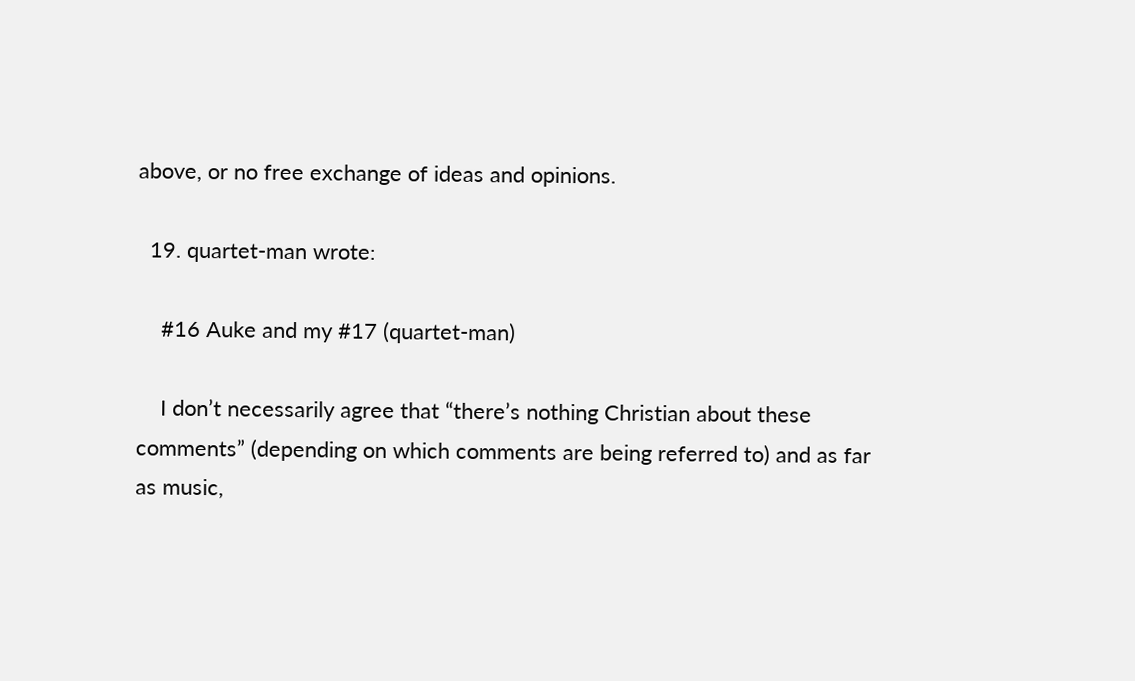above, or no free exchange of ideas and opinions.

  19. quartet-man wrote:

    #16 Auke and my #17 (quartet-man)

    I don’t necessarily agree that “there’s nothing Christian about these comments” (depending on which comments are being referred to) and as far as music,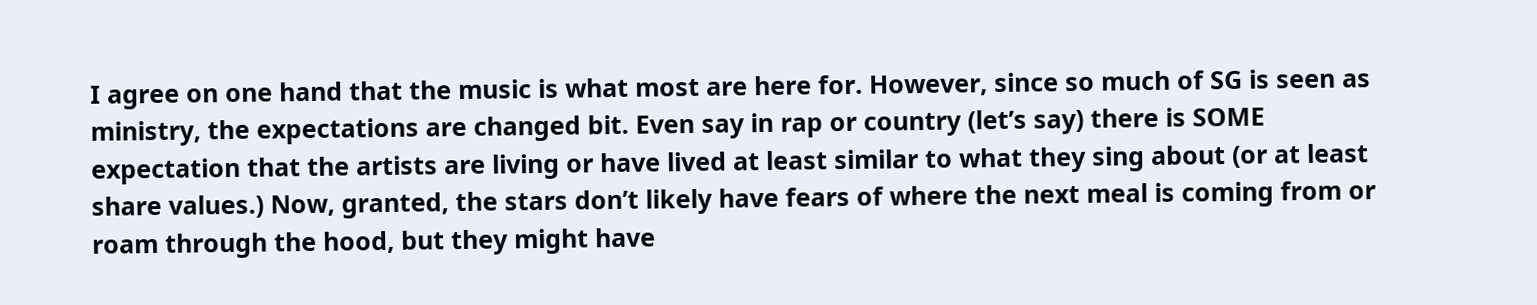I agree on one hand that the music is what most are here for. However, since so much of SG is seen as ministry, the expectations are changed bit. Even say in rap or country (let’s say) there is SOME expectation that the artists are living or have lived at least similar to what they sing about (or at least share values.) Now, granted, the stars don’t likely have fears of where the next meal is coming from or roam through the hood, but they might have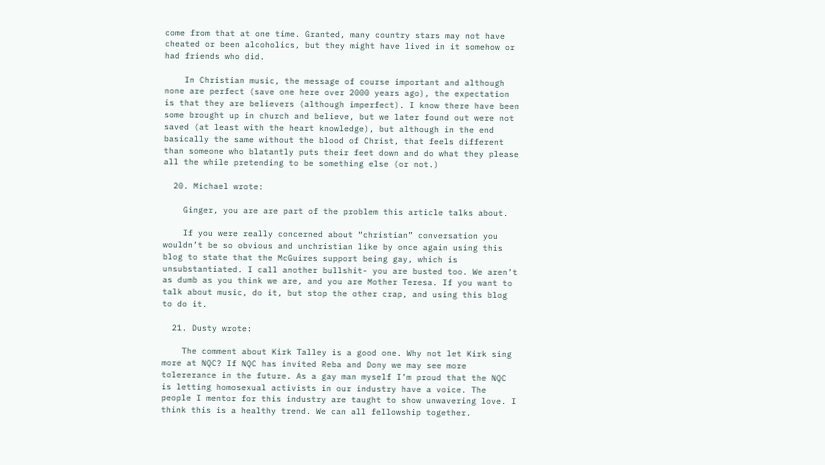come from that at one time. Granted, many country stars may not have cheated or been alcoholics, but they might have lived in it somehow or had friends who did.

    In Christian music, the message of course important and although none are perfect (save one here over 2000 years ago), the expectation is that they are believers (although imperfect). I know there have been some brought up in church and believe, but we later found out were not saved (at least with the heart knowledge), but although in the end basically the same without the blood of Christ, that feels different than someone who blatantly puts their feet down and do what they please all the while pretending to be something else (or not.)

  20. Michael wrote:

    Ginger, you are are part of the problem this article talks about.

    If you were really concerned about “christian” conversation you wouldn’t be so obvious and unchristian like by once again using this blog to state that the McGuires support being gay, which is unsubstantiated. I call another bullshit- you are busted too. We aren’t as dumb as you think we are, and you are Mother Teresa. If you want to talk about music, do it, but stop the other crap, and using this blog to do it.

  21. Dusty wrote:

    The comment about Kirk Talley is a good one. Why not let Kirk sing more at NQC? If NQC has invited Reba and Dony we may see more tolererance in the future. As a gay man myself I’m proud that the NQC is letting homosexual activists in our industry have a voice. The people I mentor for this industry are taught to show unwavering love. I think this is a healthy trend. We can all fellowship together.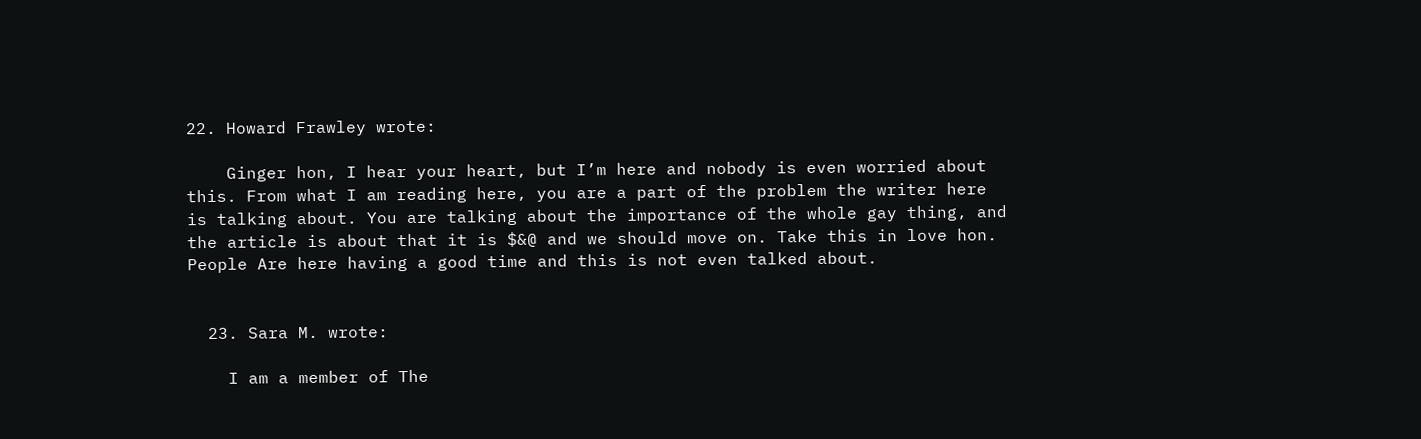22. Howard Frawley wrote:

    Ginger hon, I hear your heart, but I’m here and nobody is even worried about this. From what I am reading here, you are a part of the problem the writer here is talking about. You are talking about the importance of the whole gay thing, and the article is about that it is $&@ and we should move on. Take this in love hon. People Are here having a good time and this is not even talked about.


  23. Sara M. wrote:

    I am a member of The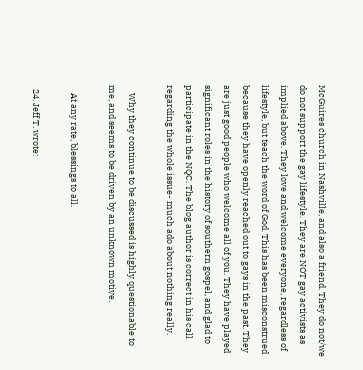McGuires church in Nashville, and also a friend. They do not/we do not support the gay lifestyle. They are NOT gay activists as implied above. They love and welcome everyone, regardless of lifestyle, but teach the word of God. This has been misconstrued because they have openly reached out to gays in the past. They are just good people who welcome all of you. They have played significant roles in the history of southern gospel, and glad to participate in the NQC. The blog author is correct in his call regarding the whole issue- much ado about nothing really.

    Why they continue to be discussed is highly questionable to me, and seems to be driven by an unknown motive.

    At any rate, blessings to all.

  24. Jeff T. wrote: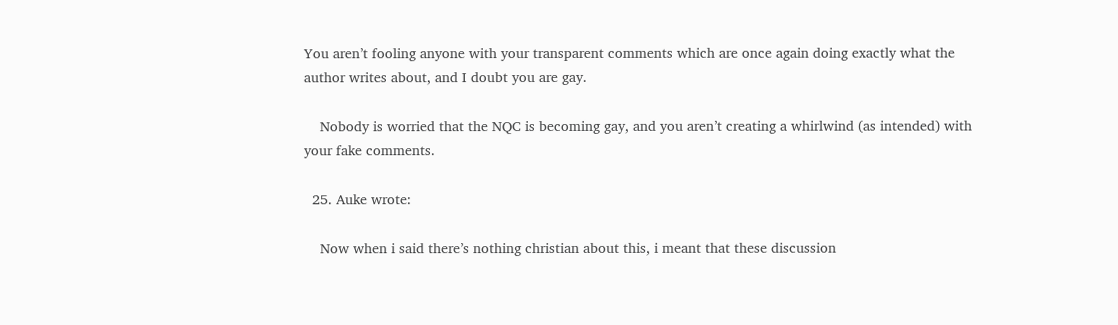You aren’t fooling anyone with your transparent comments which are once again doing exactly what the author writes about, and I doubt you are gay.

    Nobody is worried that the NQC is becoming gay, and you aren’t creating a whirlwind (as intended) with your fake comments.

  25. Auke wrote:

    Now when i said there’s nothing christian about this, i meant that these discussion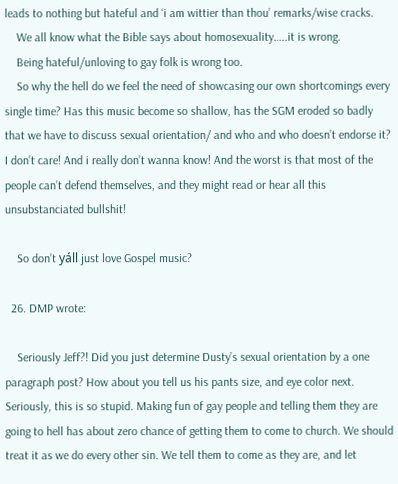leads to nothing but hateful and ‘i am wittier than thou’ remarks/wise cracks.
    We all know what the Bible says about homosexuality…..it is wrong.
    Being hateful/unloving to gay folk is wrong too.
    So why the hell do we feel the need of showcasing our own shortcomings every single time? Has this music become so shallow, has the SGM eroded so badly that we have to discuss sexual orientation/ and who and who doesn’t endorse it? I don’t care! And i really don’t wanna know! And the worst is that most of the people can’t defend themselves, and they might read or hear all this unsubstanciated bullshit!

    So don’t yáll just love Gospel music?

  26. DMP wrote:

    Seriously Jeff?! Did you just determine Dusty’s sexual orientation by a one paragraph post? How about you tell us his pants size, and eye color next. Seriously, this is so stupid. Making fun of gay people and telling them they are going to hell has about zero chance of getting them to come to church. We should treat it as we do every other sin. We tell them to come as they are, and let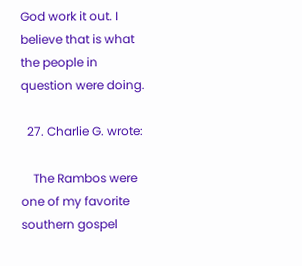God work it out. I believe that is what the people in question were doing.

  27. Charlie G. wrote:

    The Rambos were one of my favorite southern gospel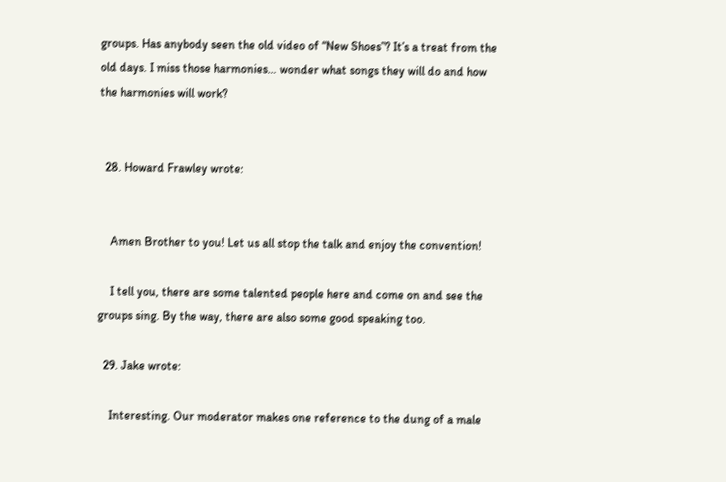groups. Has anybody seen the old video of “New Shoes”? It’s a treat from the old days. I miss those harmonies… wonder what songs they will do and how the harmonies will work?


  28. Howard Frawley wrote:


    Amen Brother to you! Let us all stop the talk and enjoy the convention!

    I tell you, there are some talented people here and come on and see the groups sing. By the way, there are also some good speaking too.

  29. Jake wrote:

    Interesting. Our moderator makes one reference to the dung of a male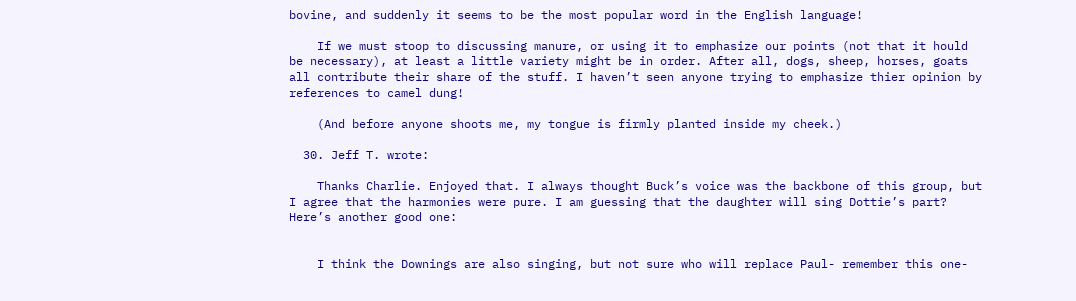bovine, and suddenly it seems to be the most popular word in the English language!

    If we must stoop to discussing manure, or using it to emphasize our points (not that it hould be necessary), at least a little variety might be in order. After all, dogs, sheep, horses, goats all contribute their share of the stuff. I haven’t seen anyone trying to emphasize thier opinion by references to camel dung!

    (And before anyone shoots me, my tongue is firmly planted inside my cheek.)

  30. Jeff T. wrote:

    Thanks Charlie. Enjoyed that. I always thought Buck’s voice was the backbone of this group, but I agree that the harmonies were pure. I am guessing that the daughter will sing Dottie’s part? Here’s another good one:


    I think the Downings are also singing, but not sure who will replace Paul- remember this one-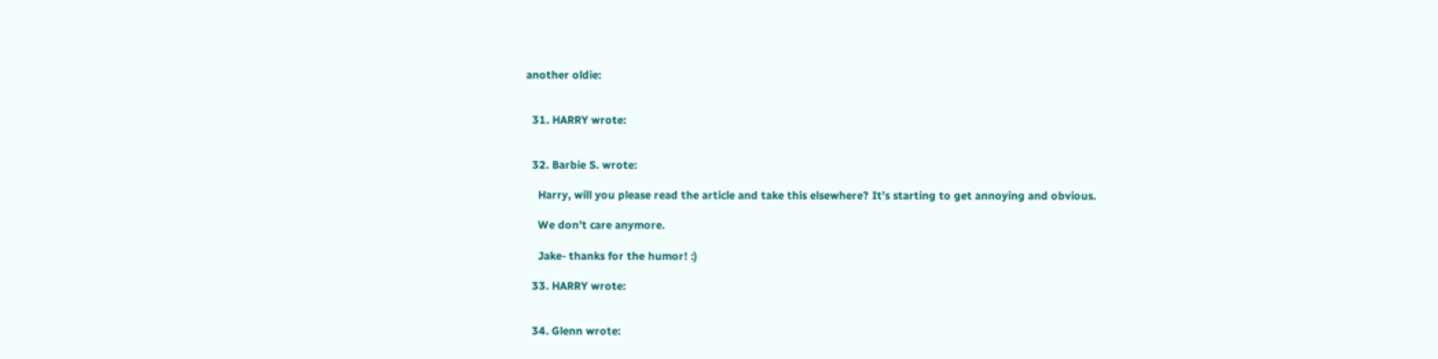another oldie:


  31. HARRY wrote:


  32. Barbie S. wrote:

    Harry, will you please read the article and take this elsewhere? It’s starting to get annoying and obvious.

    We don’t care anymore.

    Jake- thanks for the humor! :)

  33. HARRY wrote:


  34. Glenn wrote: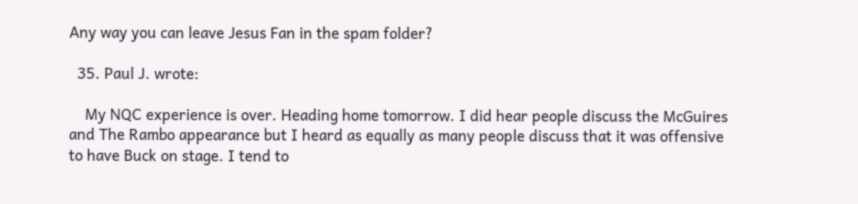Any way you can leave Jesus Fan in the spam folder?

  35. Paul J. wrote:

    My NQC experience is over. Heading home tomorrow. I did hear people discuss the McGuires and The Rambo appearance but I heard as equally as many people discuss that it was offensive to have Buck on stage. I tend to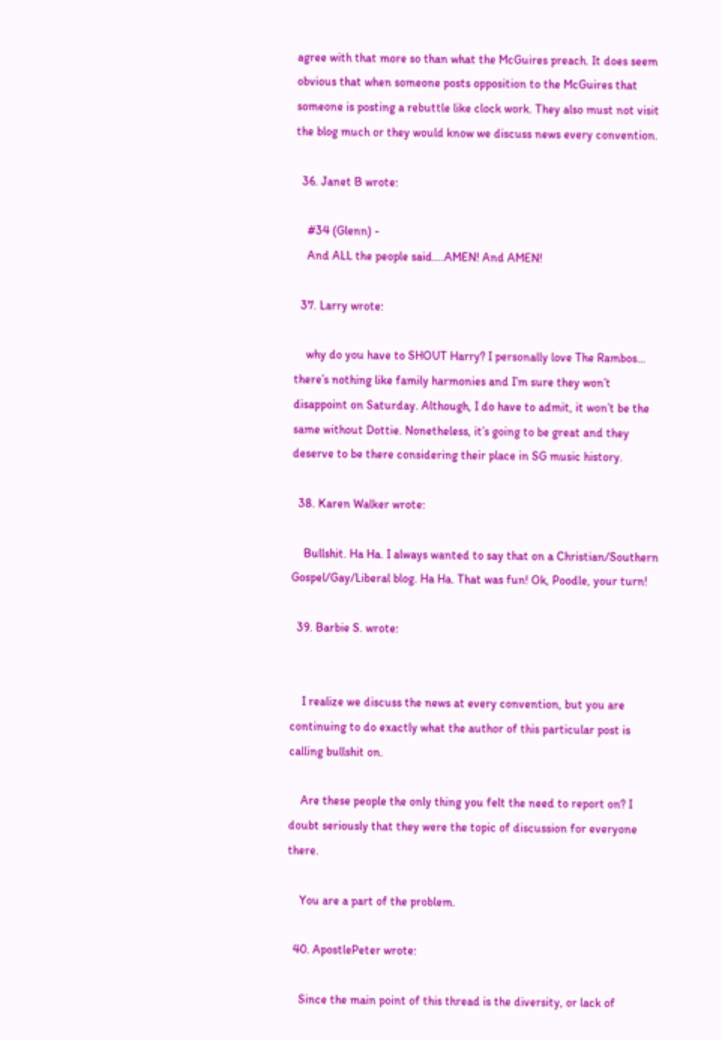agree with that more so than what the McGuires preach. It does seem obvious that when someone posts opposition to the McGuires that someone is posting a rebuttle like clock work. They also must not visit the blog much or they would know we discuss news every convention.

  36. Janet B wrote:

    #34 (Glenn) -
    And ALL the people said….AMEN! And AMEN!

  37. Larry wrote:

    why do you have to SHOUT Harry? I personally love The Rambos… there’s nothing like family harmonies and I’m sure they won’t disappoint on Saturday. Although, I do have to admit, it won’t be the same without Dottie. Nonetheless, it’s going to be great and they deserve to be there considering their place in SG music history.

  38. Karen Walker wrote:

    Bullshit. Ha Ha. I always wanted to say that on a Christian/Southern Gospel/Gay/Liberal blog. Ha Ha. That was fun! Ok, Poodle, your turn!

  39. Barbie S. wrote:


    I realize we discuss the news at every convention, but you are continuing to do exactly what the author of this particular post is calling bullshit on.

    Are these people the only thing you felt the need to report on? I doubt seriously that they were the topic of discussion for everyone there.

    You are a part of the problem.

  40. ApostlePeter wrote:

    Since the main point of this thread is the diversity, or lack of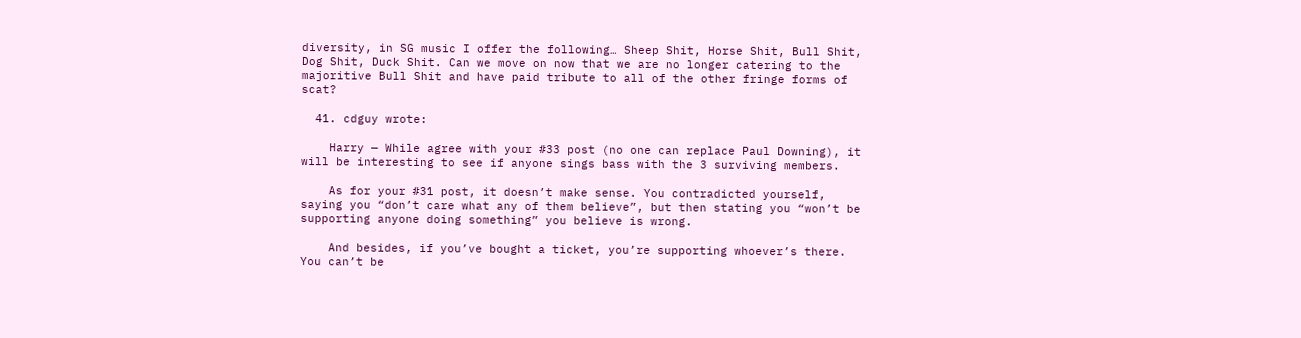diversity, in SG music I offer the following… Sheep Shit, Horse Shit, Bull Shit, Dog Shit, Duck Shit. Can we move on now that we are no longer catering to the majoritive Bull Shit and have paid tribute to all of the other fringe forms of scat?

  41. cdguy wrote:

    Harry — While agree with your #33 post (no one can replace Paul Downing), it will be interesting to see if anyone sings bass with the 3 surviving members.

    As for your #31 post, it doesn’t make sense. You contradicted yourself, saying you “don’t care what any of them believe”, but then stating you “won’t be supporting anyone doing something” you believe is wrong.

    And besides, if you’ve bought a ticket, you’re supporting whoever’s there. You can’t be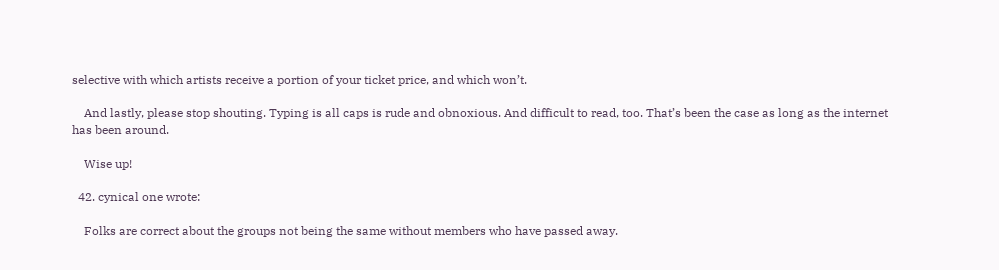selective with which artists receive a portion of your ticket price, and which won’t.

    And lastly, please stop shouting. Typing is all caps is rude and obnoxious. And difficult to read, too. That’s been the case as long as the internet has been around.

    Wise up!

  42. cynical one wrote:

    Folks are correct about the groups not being the same without members who have passed away.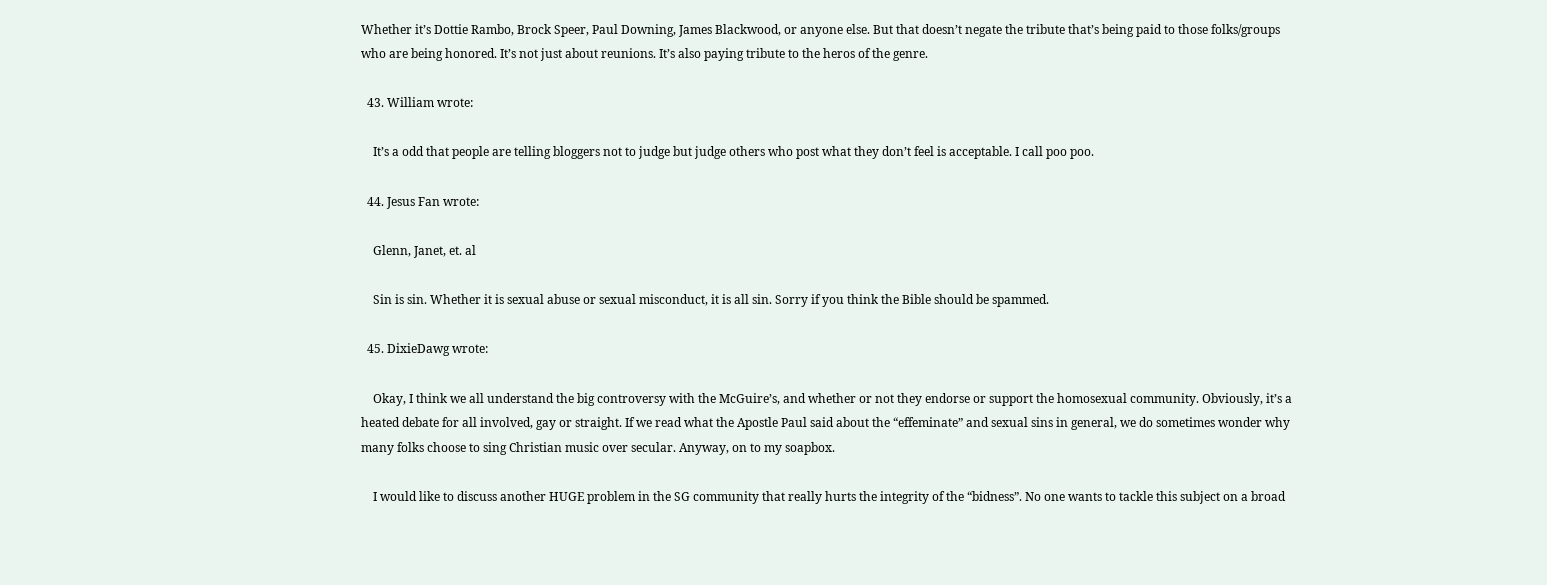Whether it’s Dottie Rambo, Brock Speer, Paul Downing, James Blackwood, or anyone else. But that doesn’t negate the tribute that’s being paid to those folks/groups who are being honored. It’s not just about reunions. It’s also paying tribute to the heros of the genre.

  43. William wrote:

    It’s a odd that people are telling bloggers not to judge but judge others who post what they don’t feel is acceptable. I call poo poo.

  44. Jesus Fan wrote:

    Glenn, Janet, et. al

    Sin is sin. Whether it is sexual abuse or sexual misconduct, it is all sin. Sorry if you think the Bible should be spammed.

  45. DixieDawg wrote:

    Okay, I think we all understand the big controversy with the McGuire’s, and whether or not they endorse or support the homosexual community. Obviously, it’s a heated debate for all involved, gay or straight. If we read what the Apostle Paul said about the “effeminate” and sexual sins in general, we do sometimes wonder why many folks choose to sing Christian music over secular. Anyway, on to my soapbox.

    I would like to discuss another HUGE problem in the SG community that really hurts the integrity of the “bidness”. No one wants to tackle this subject on a broad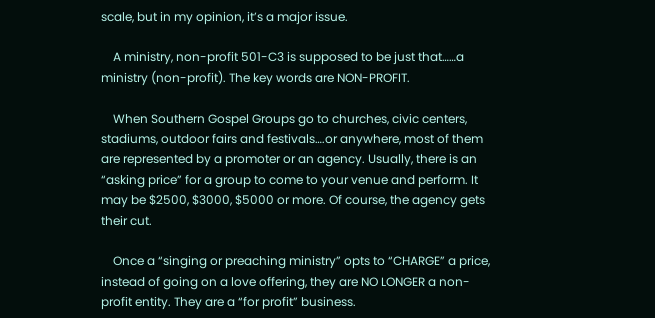scale, but in my opinion, it’s a major issue.

    A ministry, non-profit 501-C3 is supposed to be just that……a ministry (non-profit). The key words are NON-PROFIT.

    When Southern Gospel Groups go to churches, civic centers, stadiums, outdoor fairs and festivals….or anywhere, most of them are represented by a promoter or an agency. Usually, there is an “asking price” for a group to come to your venue and perform. It may be $2500, $3000, $5000 or more. Of course, the agency gets their cut.

    Once a “singing or preaching ministry” opts to “CHARGE” a price, instead of going on a love offering, they are NO LONGER a non-profit entity. They are a “for profit” business.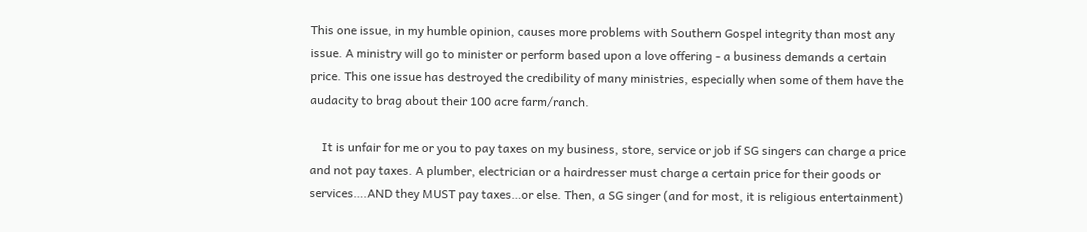This one issue, in my humble opinion, causes more problems with Southern Gospel integrity than most any issue. A ministry will go to minister or perform based upon a love offering - a business demands a certain price. This one issue has destroyed the credibility of many ministries, especially when some of them have the audacity to brag about their 100 acre farm/ranch.

    It is unfair for me or you to pay taxes on my business, store, service or job if SG singers can charge a price and not pay taxes. A plumber, electrician or a hairdresser must charge a certain price for their goods or services….AND they MUST pay taxes…or else. Then, a SG singer (and for most, it is religious entertainment)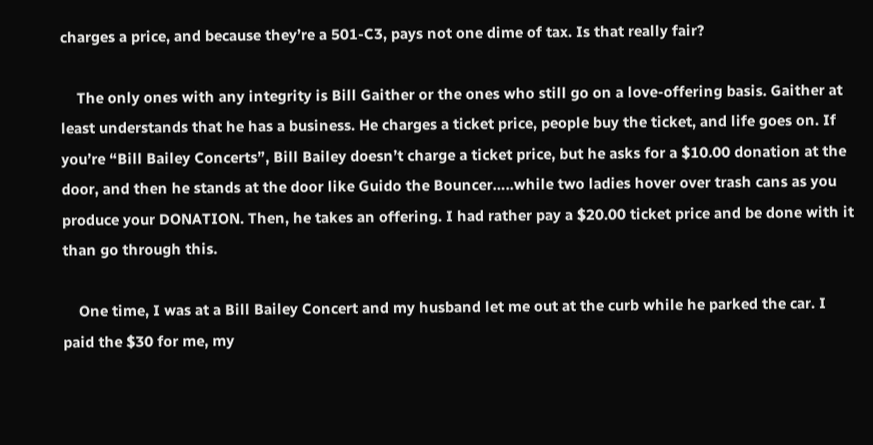charges a price, and because they’re a 501-C3, pays not one dime of tax. Is that really fair?

    The only ones with any integrity is Bill Gaither or the ones who still go on a love-offering basis. Gaither at least understands that he has a business. He charges a ticket price, people buy the ticket, and life goes on. If you’re “Bill Bailey Concerts”, Bill Bailey doesn’t charge a ticket price, but he asks for a $10.00 donation at the door, and then he stands at the door like Guido the Bouncer…..while two ladies hover over trash cans as you produce your DONATION. Then, he takes an offering. I had rather pay a $20.00 ticket price and be done with it than go through this.

    One time, I was at a Bill Bailey Concert and my husband let me out at the curb while he parked the car. I paid the $30 for me, my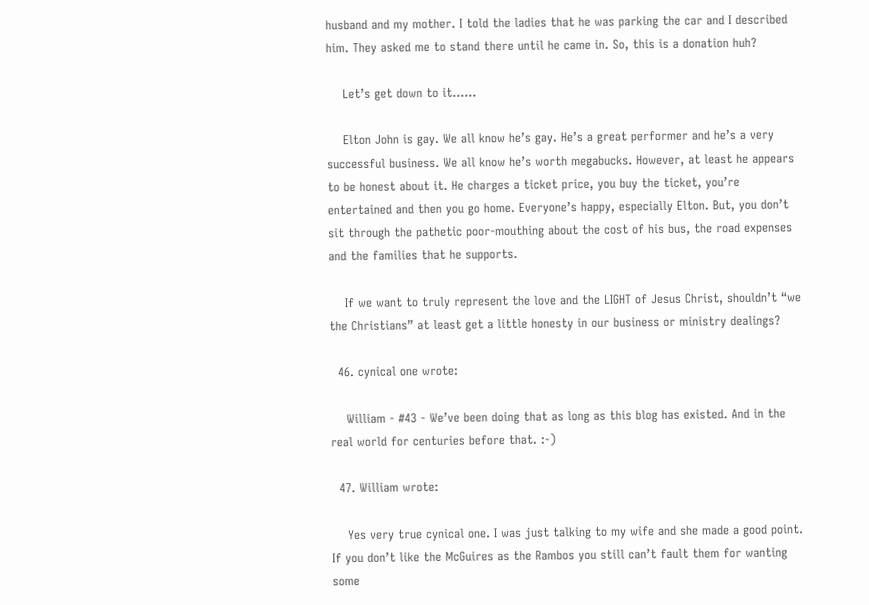husband and my mother. I told the ladies that he was parking the car and I described him. They asked me to stand there until he came in. So, this is a donation huh?

    Let’s get down to it……

    Elton John is gay. We all know he’s gay. He’s a great performer and he’s a very successful business. We all know he’s worth megabucks. However, at least he appears to be honest about it. He charges a ticket price, you buy the ticket, you’re entertained and then you go home. Everyone’s happy, especially Elton. But, you don’t sit through the pathetic poor-mouthing about the cost of his bus, the road expenses and the families that he supports.

    If we want to truly represent the love and the LIGHT of Jesus Christ, shouldn’t “we the Christians” at least get a little honesty in our business or ministry dealings?

  46. cynical one wrote:

    William - #43 - We’ve been doing that as long as this blog has existed. And in the real world for centuries before that. :-)

  47. William wrote:

    Yes very true cynical one. I was just talking to my wife and she made a good point. If you don’t like the McGuires as the Rambos you still can’t fault them for wanting some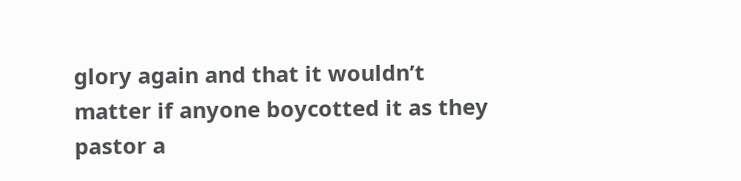glory again and that it wouldn’t matter if anyone boycotted it as they pastor a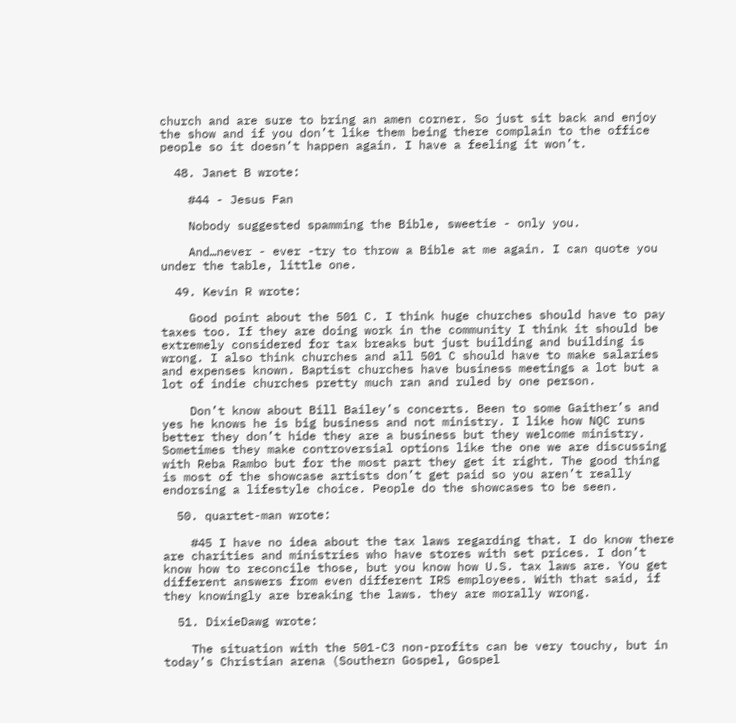church and are sure to bring an amen corner. So just sit back and enjoy the show and if you don’t like them being there complain to the office people so it doesn’t happen again. I have a feeling it won’t.

  48. Janet B wrote:

    #44 - Jesus Fan

    Nobody suggested spamming the Bible, sweetie - only you.

    And…never - ever -try to throw a Bible at me again. I can quote you under the table, little one.

  49. Kevin R wrote:

    Good point about the 501 C. I think huge churches should have to pay taxes too. If they are doing work in the community I think it should be extremely considered for tax breaks but just building and building is wrong. I also think churches and all 501 C should have to make salaries and expenses known. Baptist churches have business meetings a lot but a lot of indie churches pretty much ran and ruled by one person.

    Don’t know about Bill Bailey’s concerts. Been to some Gaither’s and yes he knows he is big business and not ministry. I like how NQC runs better they don’t hide they are a business but they welcome ministry. Sometimes they make controversial options like the one we are discussing with Reba Rambo but for the most part they get it right. The good thing is most of the showcase artists don’t get paid so you aren’t really endorsing a lifestyle choice. People do the showcases to be seen.

  50. quartet-man wrote:

    #45 I have no idea about the tax laws regarding that. I do know there are charities and ministries who have stores with set prices. I don’t know how to reconcile those, but you know how U.S. tax laws are. You get different answers from even different IRS employees. With that said, if they knowingly are breaking the laws. they are morally wrong.

  51. DixieDawg wrote:

    The situation with the 501-C3 non-profits can be very touchy, but in today’s Christian arena (Southern Gospel, Gospel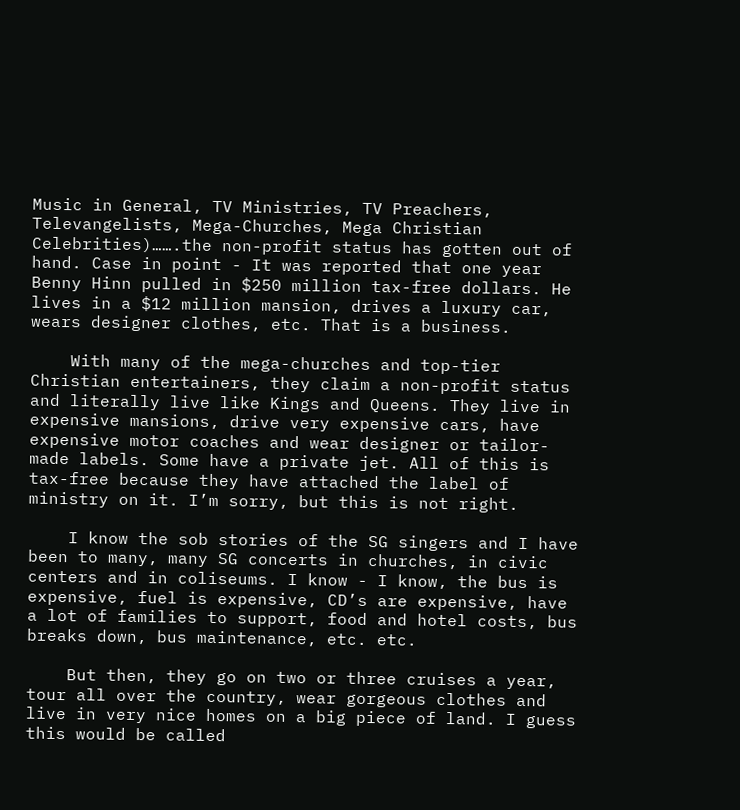Music in General, TV Ministries, TV Preachers, Televangelists, Mega-Churches, Mega Christian Celebrities)…….the non-profit status has gotten out of hand. Case in point - It was reported that one year Benny Hinn pulled in $250 million tax-free dollars. He lives in a $12 million mansion, drives a luxury car, wears designer clothes, etc. That is a business.

    With many of the mega-churches and top-tier Christian entertainers, they claim a non-profit status and literally live like Kings and Queens. They live in expensive mansions, drive very expensive cars, have expensive motor coaches and wear designer or tailor-made labels. Some have a private jet. All of this is tax-free because they have attached the label of ministry on it. I’m sorry, but this is not right.

    I know the sob stories of the SG singers and I have been to many, many SG concerts in churches, in civic centers and in coliseums. I know - I know, the bus is expensive, fuel is expensive, CD’s are expensive, have a lot of families to support, food and hotel costs, bus breaks down, bus maintenance, etc. etc.

    But then, they go on two or three cruises a year, tour all over the country, wear gorgeous clothes and live in very nice homes on a big piece of land. I guess this would be called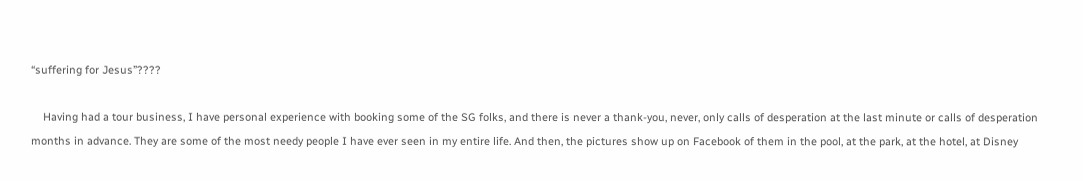“suffering for Jesus”????

    Having had a tour business, I have personal experience with booking some of the SG folks, and there is never a thank-you, never, only calls of desperation at the last minute or calls of desperation months in advance. They are some of the most needy people I have ever seen in my entire life. And then, the pictures show up on Facebook of them in the pool, at the park, at the hotel, at Disney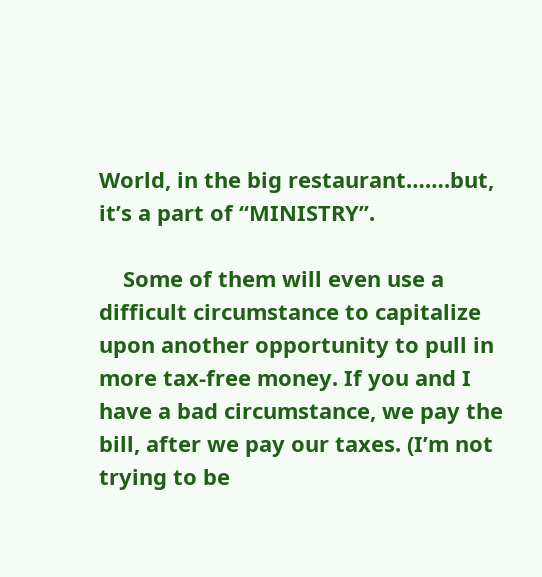World, in the big restaurant…….but, it’s a part of “MINISTRY”.

    Some of them will even use a difficult circumstance to capitalize upon another opportunity to pull in more tax-free money. If you and I have a bad circumstance, we pay the bill, after we pay our taxes. (I’m not trying to be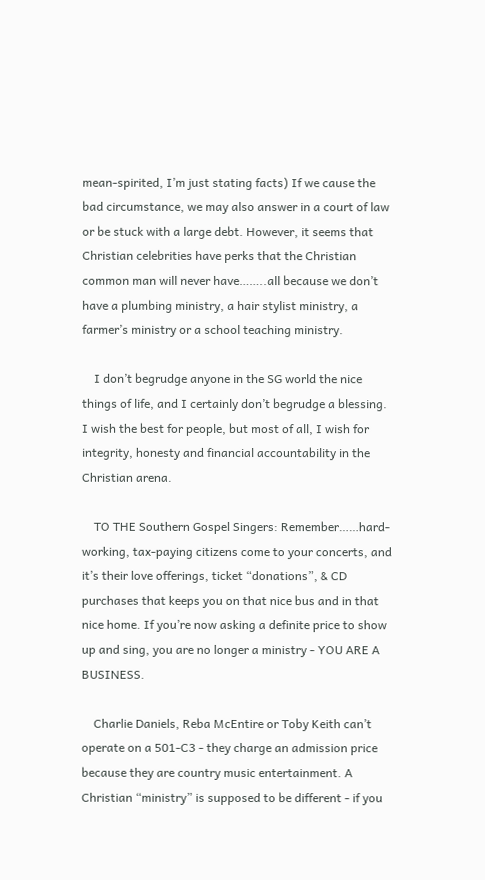mean-spirited, I’m just stating facts) If we cause the bad circumstance, we may also answer in a court of law or be stuck with a large debt. However, it seems that Christian celebrities have perks that the Christian common man will never have……..all because we don’t have a plumbing ministry, a hair stylist ministry, a farmer’s ministry or a school teaching ministry.

    I don’t begrudge anyone in the SG world the nice things of life, and I certainly don’t begrudge a blessing. I wish the best for people, but most of all, I wish for integrity, honesty and financial accountability in the Christian arena.

    TO THE Southern Gospel Singers: Remember……hard-working, tax-paying citizens come to your concerts, and it’s their love offerings, ticket “donations”, & CD purchases that keeps you on that nice bus and in that nice home. If you’re now asking a definite price to show up and sing, you are no longer a ministry - YOU ARE A BUSINESS.

    Charlie Daniels, Reba McEntire or Toby Keith can’t operate on a 501-C3 - they charge an admission price because they are country music entertainment. A Christian “ministry” is supposed to be different - if you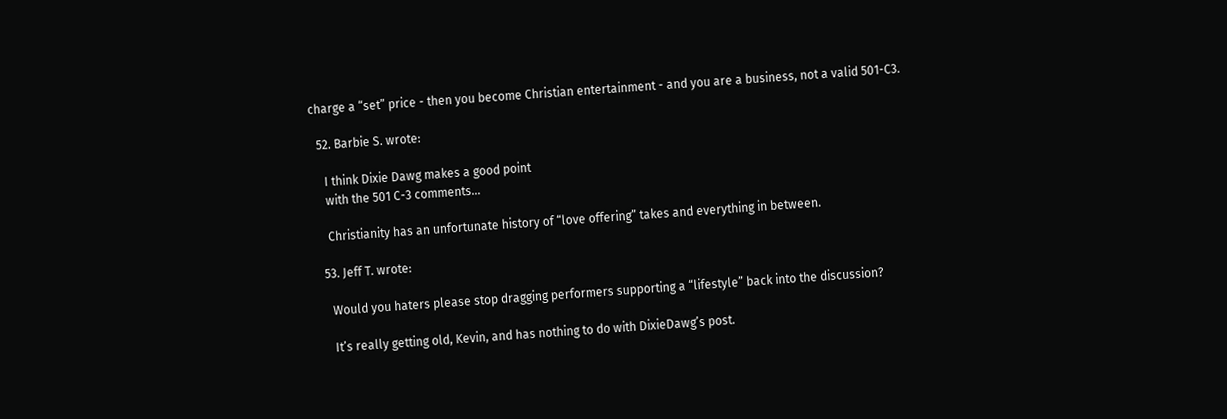charge a “set” price - then you become Christian entertainment - and you are a business, not a valid 501-C3.

  52. Barbie S. wrote:

    I think Dixie Dawg makes a good point
    with the 501 C-3 comments…

    Christianity has an unfortunate history of “love offering” takes and everything in between.

  53. Jeff T. wrote:

    Would you haters please stop dragging performers supporting a “lifestyle” back into the discussion?

    It’s really getting old, Kevin, and has nothing to do with DixieDawg’s post.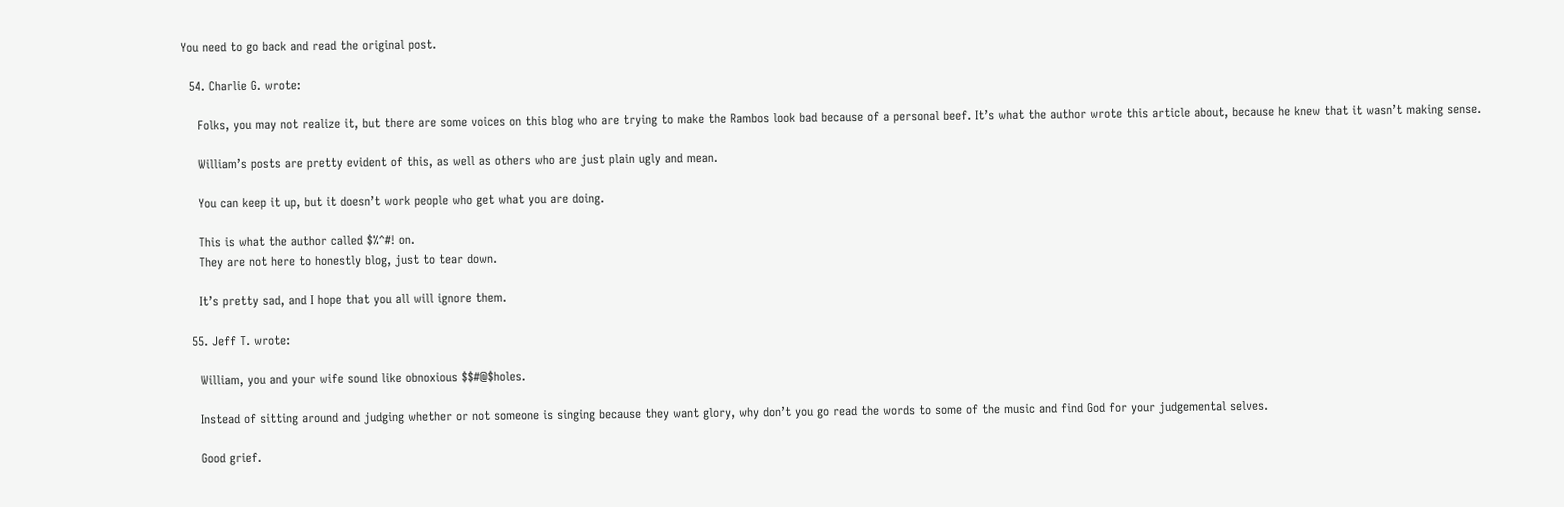You need to go back and read the original post.

  54. Charlie G. wrote:

    Folks, you may not realize it, but there are some voices on this blog who are trying to make the Rambos look bad because of a personal beef. It’s what the author wrote this article about, because he knew that it wasn’t making sense.

    William’s posts are pretty evident of this, as well as others who are just plain ugly and mean.

    You can keep it up, but it doesn’t work people who get what you are doing.

    This is what the author called $%^#! on.
    They are not here to honestly blog, just to tear down.

    It’s pretty sad, and I hope that you all will ignore them.

  55. Jeff T. wrote:

    William, you and your wife sound like obnoxious $$#@$holes.

    Instead of sitting around and judging whether or not someone is singing because they want glory, why don’t you go read the words to some of the music and find God for your judgemental selves.

    Good grief.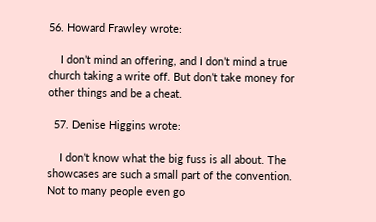56. Howard Frawley wrote:

    I don’t mind an offering, and I don’t mind a true church taking a write off. But don’t take money for other things and be a cheat.

  57. Denise Higgins wrote:

    I don’t know what the big fuss is all about. The showcases are such a small part of the convention. Not to many people even go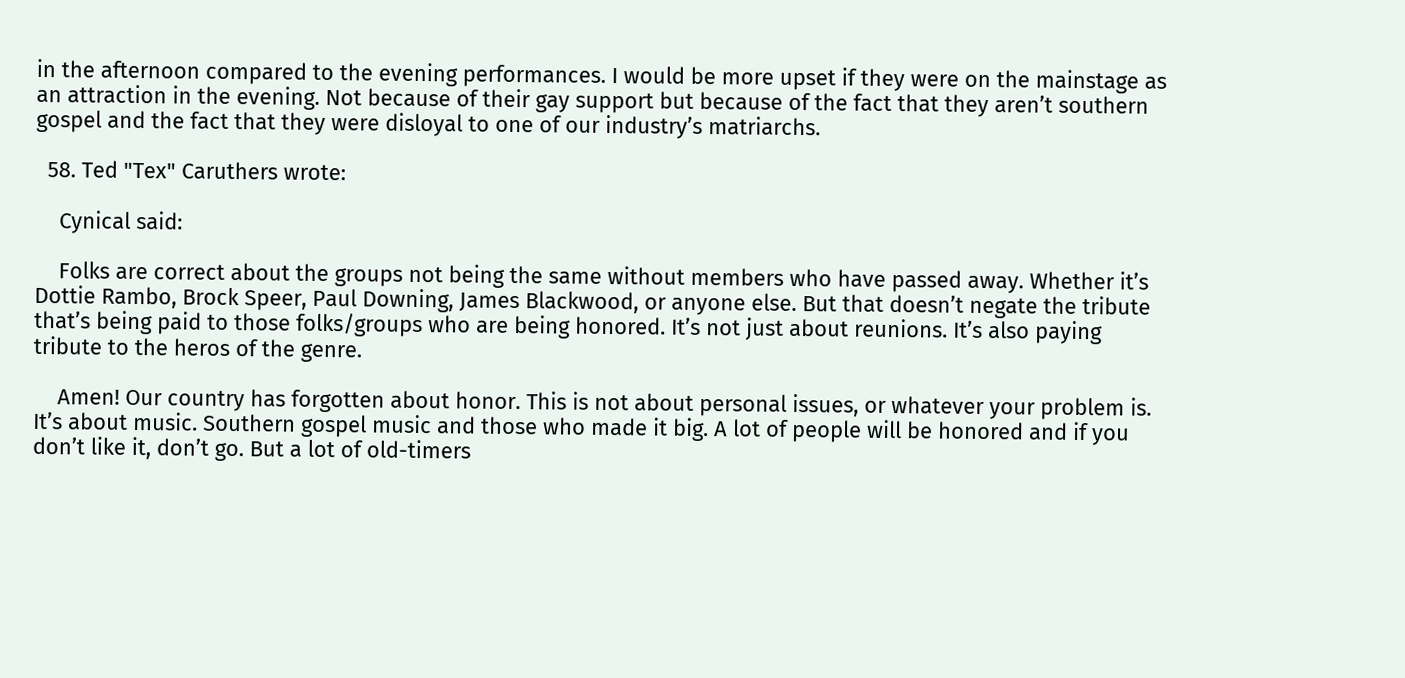in the afternoon compared to the evening performances. I would be more upset if they were on the mainstage as an attraction in the evening. Not because of their gay support but because of the fact that they aren’t southern gospel and the fact that they were disloyal to one of our industry’s matriarchs.

  58. Ted "Tex" Caruthers wrote:

    Cynical said:

    Folks are correct about the groups not being the same without members who have passed away. Whether it’s Dottie Rambo, Brock Speer, Paul Downing, James Blackwood, or anyone else. But that doesn’t negate the tribute that’s being paid to those folks/groups who are being honored. It’s not just about reunions. It’s also paying tribute to the heros of the genre.

    Amen! Our country has forgotten about honor. This is not about personal issues, or whatever your problem is. It’s about music. Southern gospel music and those who made it big. A lot of people will be honored and if you don’t like it, don’t go. But a lot of old-timers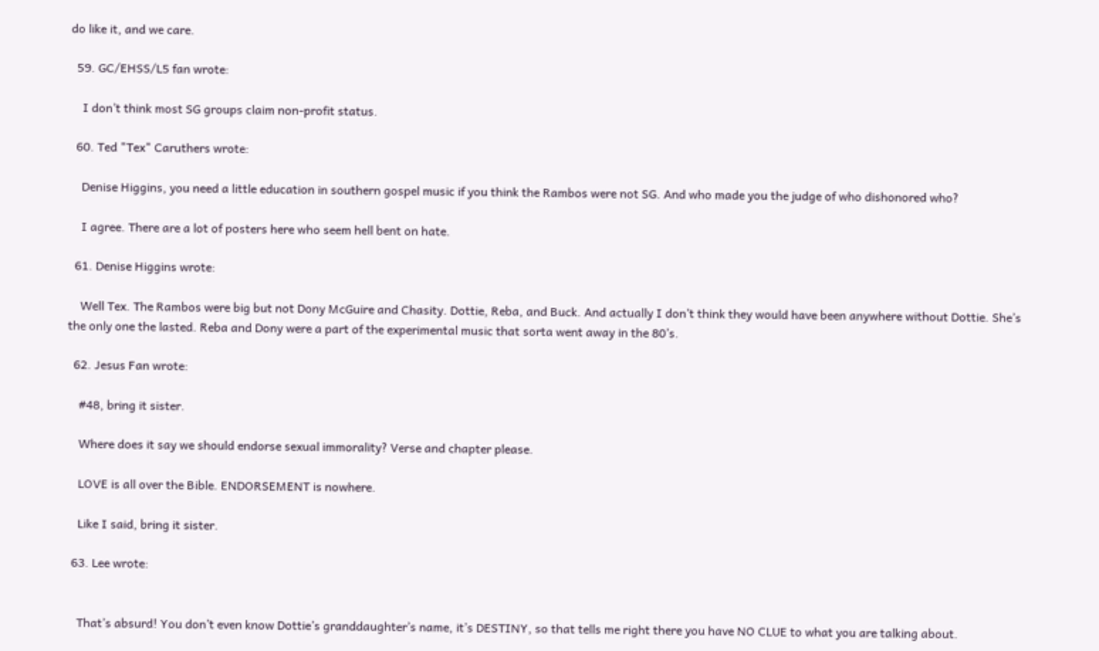do like it, and we care.

  59. GC/EHSS/L5 fan wrote:

    I don’t think most SG groups claim non-profit status.

  60. Ted "Tex" Caruthers wrote:

    Denise Higgins, you need a little education in southern gospel music if you think the Rambos were not SG. And who made you the judge of who dishonored who?

    I agree. There are a lot of posters here who seem hell bent on hate.

  61. Denise Higgins wrote:

    Well Tex. The Rambos were big but not Dony McGuire and Chasity. Dottie, Reba, and Buck. And actually I don’t think they would have been anywhere without Dottie. She’s the only one the lasted. Reba and Dony were a part of the experimental music that sorta went away in the 80’s.

  62. Jesus Fan wrote:

    #48, bring it sister.

    Where does it say we should endorse sexual immorality? Verse and chapter please.

    LOVE is all over the Bible. ENDORSEMENT is nowhere.

    Like I said, bring it sister.

  63. Lee wrote:


    That’s absurd! You don’t even know Dottie’s granddaughter’s name, it’s DESTINY, so that tells me right there you have NO CLUE to what you are talking about.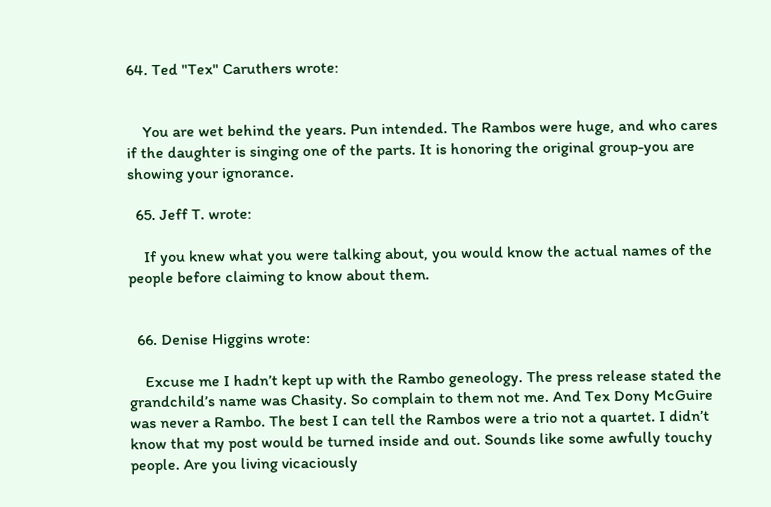64. Ted "Tex" Caruthers wrote:


    You are wet behind the years. Pun intended. The Rambos were huge, and who cares if the daughter is singing one of the parts. It is honoring the original group-you are showing your ignorance.

  65. Jeff T. wrote:

    If you knew what you were talking about, you would know the actual names of the people before claiming to know about them.


  66. Denise Higgins wrote:

    Excuse me I hadn’t kept up with the Rambo geneology. The press release stated the grandchild’s name was Chasity. So complain to them not me. And Tex Dony McGuire was never a Rambo. The best I can tell the Rambos were a trio not a quartet. I didn’t know that my post would be turned inside and out. Sounds like some awfully touchy people. Are you living vicaciously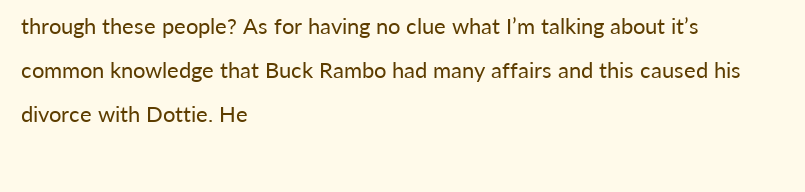through these people? As for having no clue what I’m talking about it’s common knowledge that Buck Rambo had many affairs and this caused his divorce with Dottie. He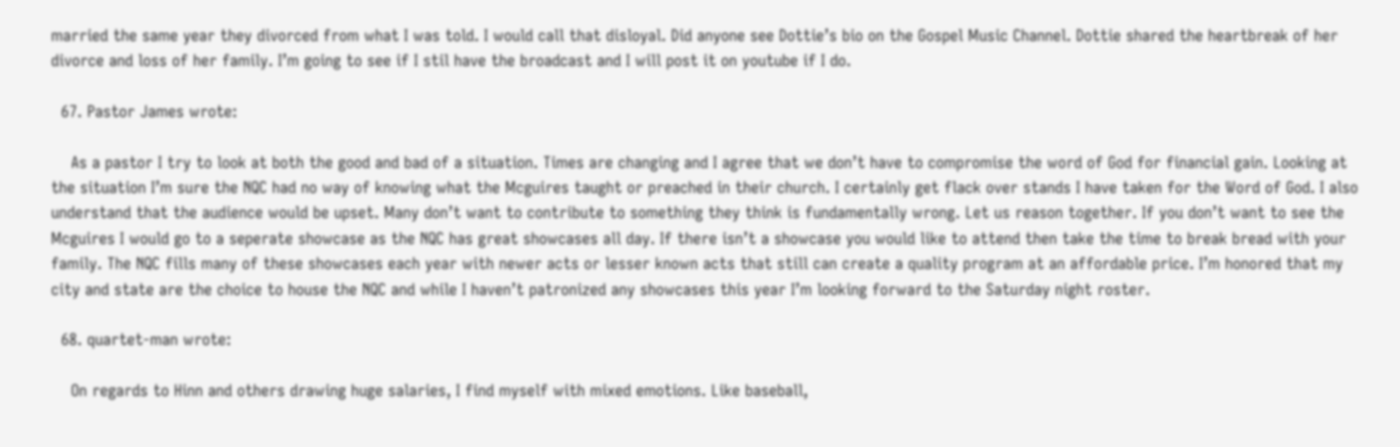married the same year they divorced from what I was told. I would call that disloyal. Did anyone see Dottie’s bio on the Gospel Music Channel. Dottie shared the heartbreak of her divorce and loss of her family. I’m going to see if I stil have the broadcast and I will post it on youtube if I do.

  67. Pastor James wrote:

    As a pastor I try to look at both the good and bad of a situation. Times are changing and I agree that we don’t have to compromise the word of God for financial gain. Looking at the situation I’m sure the NQC had no way of knowing what the Mcguires taught or preached in their church. I certainly get flack over stands I have taken for the Word of God. I also understand that the audience would be upset. Many don’t want to contribute to something they think is fundamentally wrong. Let us reason together. If you don’t want to see the Mcguires I would go to a seperate showcase as the NQC has great showcases all day. If there isn’t a showcase you would like to attend then take the time to break bread with your family. The NQC fills many of these showcases each year with newer acts or lesser known acts that still can create a quality program at an affordable price. I’m honored that my city and state are the choice to house the NQC and while I haven’t patronized any showcases this year I’m looking forward to the Saturday night roster.

  68. quartet-man wrote:

    On regards to Hinn and others drawing huge salaries, I find myself with mixed emotions. Like baseball,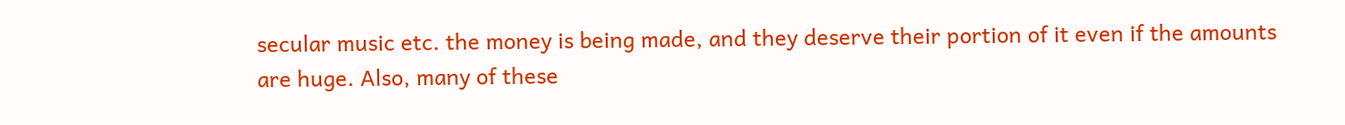secular music etc. the money is being made, and they deserve their portion of it even if the amounts are huge. Also, many of these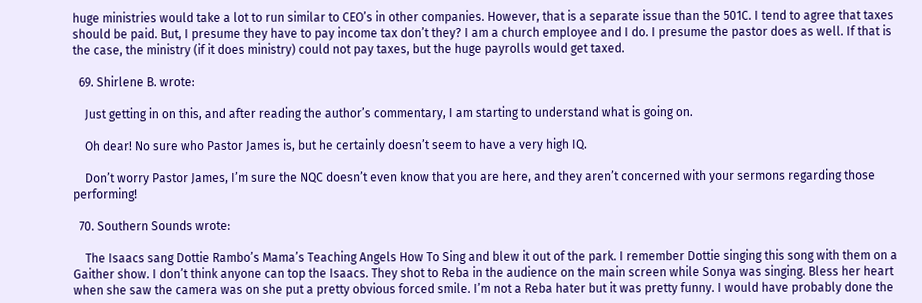huge ministries would take a lot to run similar to CEO’s in other companies. However, that is a separate issue than the 501C. I tend to agree that taxes should be paid. But, I presume they have to pay income tax don’t they? I am a church employee and I do. I presume the pastor does as well. If that is the case, the ministry (if it does ministry) could not pay taxes, but the huge payrolls would get taxed.

  69. Shirlene B. wrote:

    Just getting in on this, and after reading the author’s commentary, I am starting to understand what is going on.

    Oh dear! No sure who Pastor James is, but he certainly doesn’t seem to have a very high IQ.

    Don’t worry Pastor James, I’m sure the NQC doesn’t even know that you are here, and they aren’t concerned with your sermons regarding those performing!

  70. Southern Sounds wrote:

    The Isaacs sang Dottie Rambo’s Mama’s Teaching Angels How To Sing and blew it out of the park. I remember Dottie singing this song with them on a Gaither show. I don’t think anyone can top the Isaacs. They shot to Reba in the audience on the main screen while Sonya was singing. Bless her heart when she saw the camera was on she put a pretty obvious forced smile. I’m not a Reba hater but it was pretty funny. I would have probably done the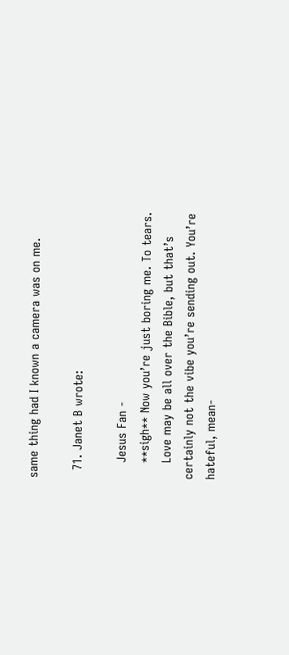same thing had I known a camera was on me.

  71. Janet B wrote:

    Jesus Fan -
    **sigh** Now you’re just boring me. To tears.
    Love may be all over the Bible, but that’s certainly not the vibe you’re sending out. You’re hateful, mean-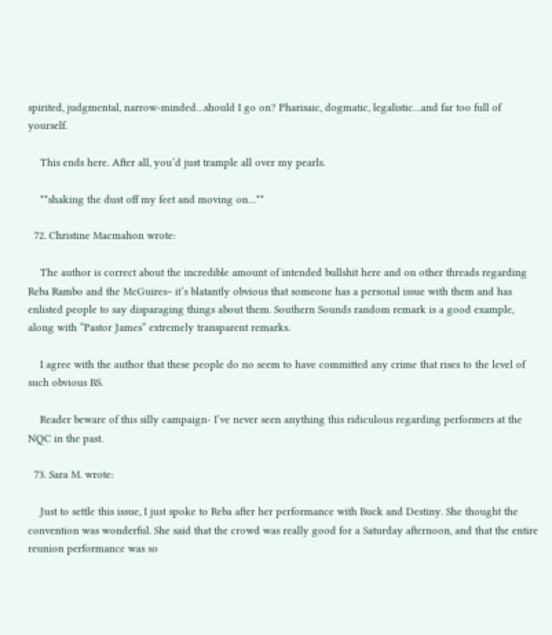spirited, judgmental, narrow-minded…should I go on? Pharisaic, dogmatic, legalistic…and far too full of yourself.

    This ends here. After all, you’d just trample all over my pearls.

    **shaking the dust off my feet and moving on…**

  72. Christine Macmahon wrote:

    The author is correct about the incredible amount of intended bullshit here and on other threads regarding Reba Rambo and the McGuires~ it’s blatantly obvious that someone has a personal issue with them and has enlisted people to say disparaging things about them. Southern Sounds random remark is a good example, along with “Pastor James” extremely transparent remarks.

    I agree with the author that these people do no seem to have committed any crime that rises to the level of such obvious BS.

    Reader beware of this silly campaign- I’ve never seen anything this ridiculous regarding performers at the NQC in the past.

  73. Sara M. wrote:

    Just to settle this issue, I just spoke to Reba after her performance with Buck and Destiny. She thought the convention was wonderful. She said that the crowd was really good for a Saturday afternoon, and that the entire reunion performance was so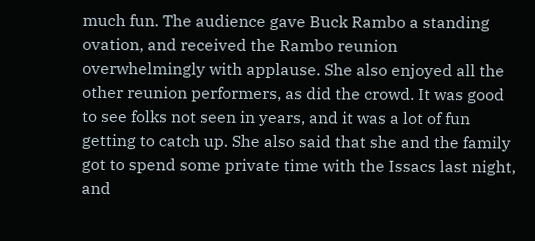much fun. The audience gave Buck Rambo a standing ovation, and received the Rambo reunion overwhelmingly with applause. She also enjoyed all the other reunion performers, as did the crowd. It was good to see folks not seen in years, and it was a lot of fun getting to catch up. She also said that she and the family got to spend some private time with the Issacs last night, and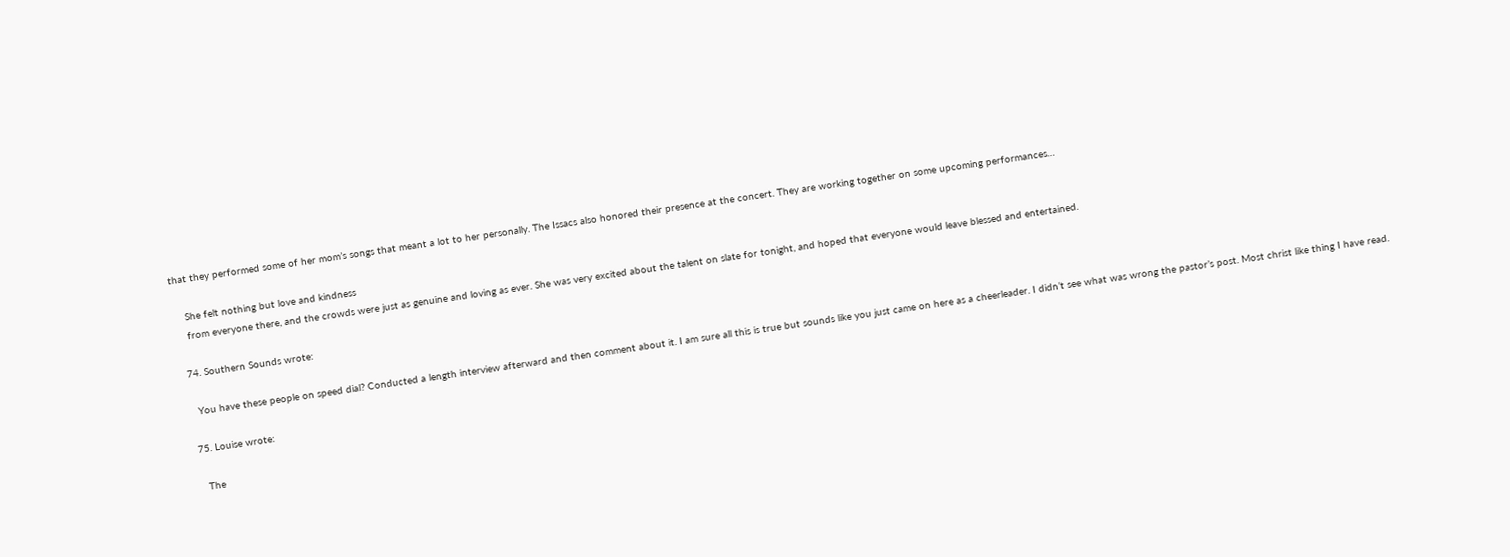that they performed some of her mom’s songs that meant a lot to her personally. The Issacs also honored their presence at the concert. They are working together on some upcoming performances…

    She felt nothing but love and kindness
    from everyone there, and the crowds were just as genuine and loving as ever. She was very excited about the talent on slate for tonight, and hoped that everyone would leave blessed and entertained.

  74. Southern Sounds wrote:

    You have these people on speed dial? Conducted a length interview afterward and then comment about it. I am sure all this is true but sounds like you just came on here as a cheerleader. I didn’t see what was wrong the pastor’s post. Most christ like thing I have read.

  75. Louise wrote:

    The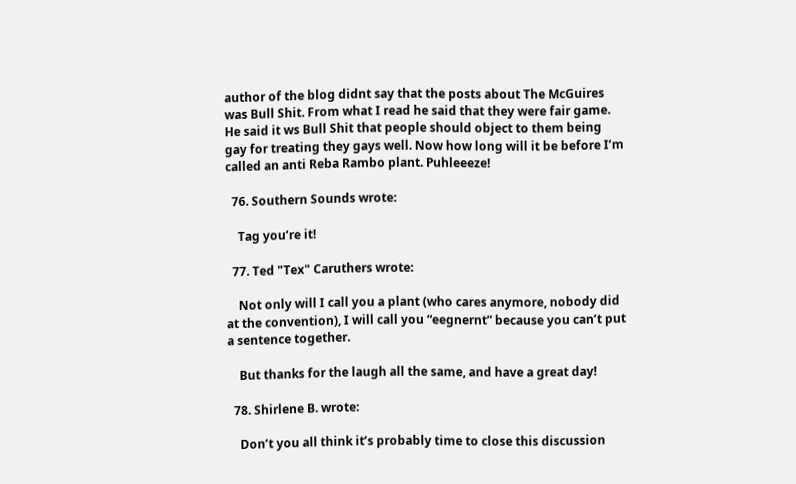author of the blog didnt say that the posts about The McGuires was Bull Shit. From what I read he said that they were fair game. He said it ws Bull Shit that people should object to them being gay for treating they gays well. Now how long will it be before I’m called an anti Reba Rambo plant. Puhleeeze!

  76. Southern Sounds wrote:

    Tag you’re it!

  77. Ted "Tex" Caruthers wrote:

    Not only will I call you a plant (who cares anymore, nobody did at the convention), I will call you “eegnernt” because you can’t put a sentence together.

    But thanks for the laugh all the same, and have a great day!

  78. Shirlene B. wrote:

    Don’t you all think it’s probably time to close this discussion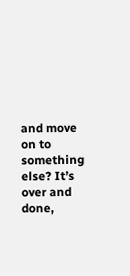and move on to something else? It’s over and done,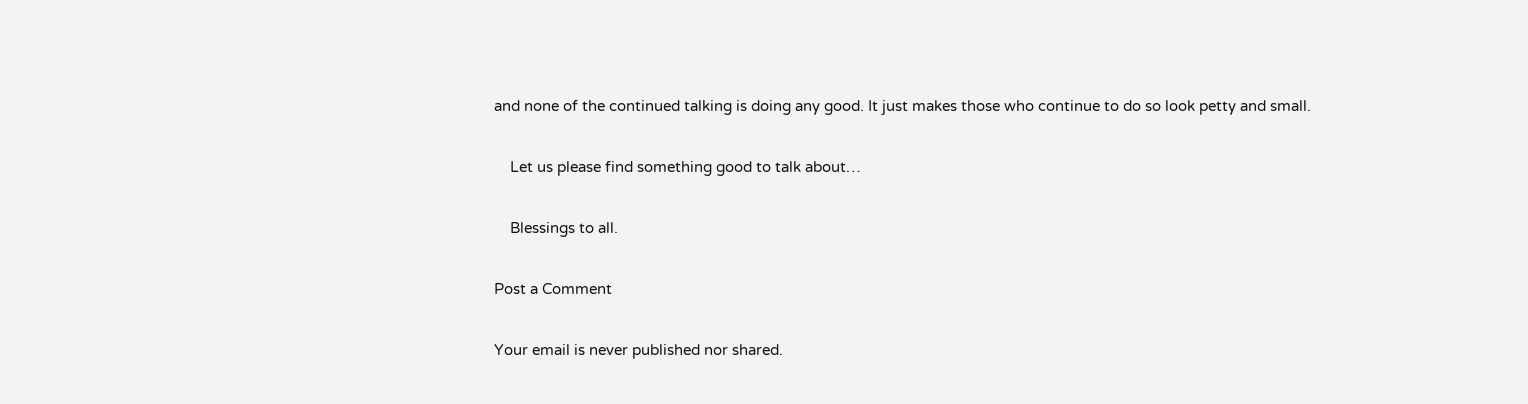and none of the continued talking is doing any good. It just makes those who continue to do so look petty and small.

    Let us please find something good to talk about…

    Blessings to all.

Post a Comment

Your email is never published nor shared.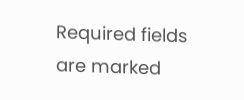Required fields are marked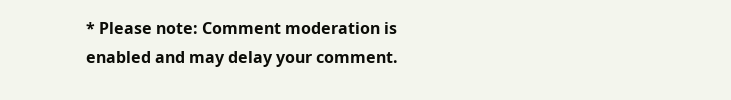* Please note: Comment moderation is enabled and may delay your comment.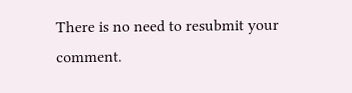There is no need to resubmit your comment.